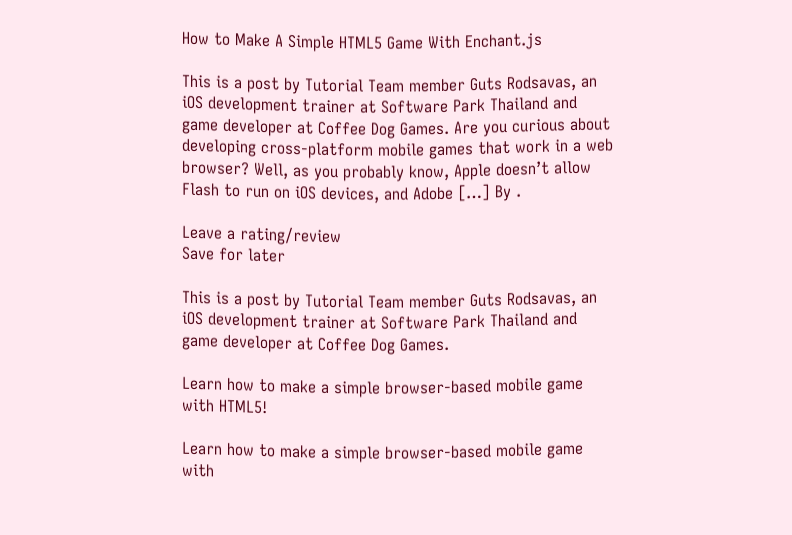How to Make A Simple HTML5 Game With Enchant.js

This is a post by Tutorial Team member Guts Rodsavas, an iOS development trainer at Software Park Thailand and game developer at Coffee Dog Games. Are you curious about developing cross-platform mobile games that work in a web browser? Well, as you probably know, Apple doesn’t allow Flash to run on iOS devices, and Adobe […] By .

Leave a rating/review
Save for later

This is a post by Tutorial Team member Guts Rodsavas, an iOS development trainer at Software Park Thailand and game developer at Coffee Dog Games.

Learn how to make a simple browser-based mobile game with HTML5!

Learn how to make a simple browser-based mobile game with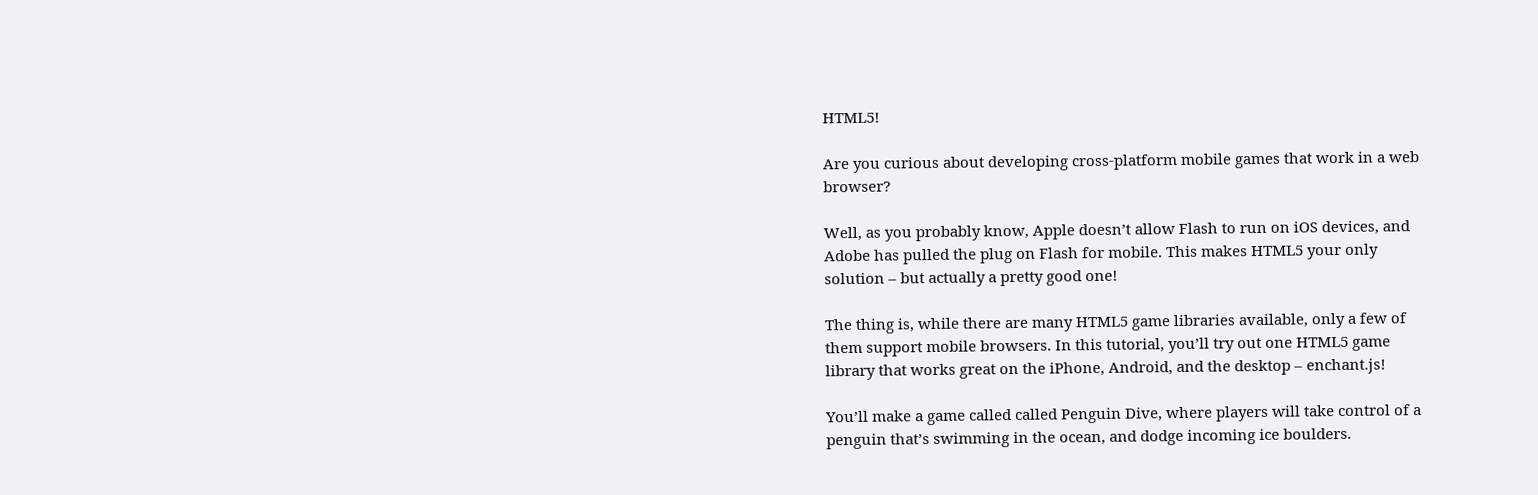HTML5!

Are you curious about developing cross-platform mobile games that work in a web browser?

Well, as you probably know, Apple doesn’t allow Flash to run on iOS devices, and Adobe has pulled the plug on Flash for mobile. This makes HTML5 your only solution – but actually a pretty good one!

The thing is, while there are many HTML5 game libraries available, only a few of them support mobile browsers. In this tutorial, you’ll try out one HTML5 game library that works great on the iPhone, Android, and the desktop – enchant.js!

You’ll make a game called called Penguin Dive, where players will take control of a penguin that’s swimming in the ocean, and dodge incoming ice boulders.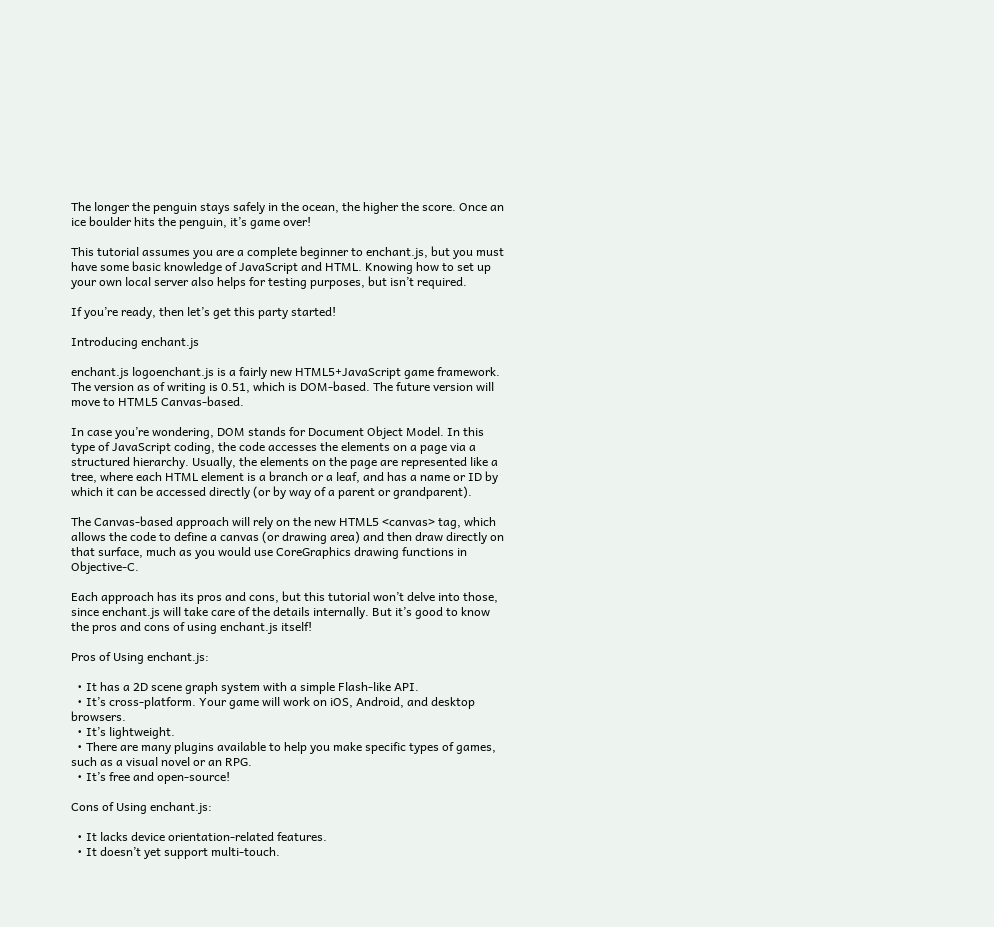The longer the penguin stays safely in the ocean, the higher the score. Once an ice boulder hits the penguin, it’s game over!

This tutorial assumes you are a complete beginner to enchant.js, but you must have some basic knowledge of JavaScript and HTML. Knowing how to set up your own local server also helps for testing purposes, but isn’t required.

If you’re ready, then let’s get this party started!

Introducing enchant.js

enchant.js logoenchant.js is a fairly new HTML5+JavaScript game framework. The version as of writing is 0.51, which is DOM-based. The future version will move to HTML5 Canvas-based.

In case you’re wondering, DOM stands for Document Object Model. In this type of JavaScript coding, the code accesses the elements on a page via a structured hierarchy. Usually, the elements on the page are represented like a tree, where each HTML element is a branch or a leaf, and has a name or ID by which it can be accessed directly (or by way of a parent or grandparent).

The Canvas-based approach will rely on the new HTML5 <canvas> tag, which allows the code to define a canvas (or drawing area) and then draw directly on that surface, much as you would use CoreGraphics drawing functions in Objective-C.

Each approach has its pros and cons, but this tutorial won’t delve into those, since enchant.js will take care of the details internally. But it’s good to know the pros and cons of using enchant.js itself!

Pros of Using enchant.js:

  • It has a 2D scene graph system with a simple Flash-like API.
  • It’s cross-platform. Your game will work on iOS, Android, and desktop browsers.
  • It’s lightweight.
  • There are many plugins available to help you make specific types of games, such as a visual novel or an RPG.
  • It’s free and open-source!

Cons of Using enchant.js:

  • It lacks device orientation-related features.
  • It doesn’t yet support multi-touch.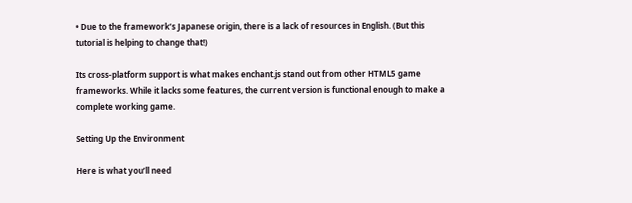• Due to the framework’s Japanese origin, there is a lack of resources in English. (But this tutorial is helping to change that!)

Its cross-platform support is what makes enchant.js stand out from other HTML5 game frameworks. While it lacks some features, the current version is functional enough to make a complete working game.

Setting Up the Environment

Here is what you’ll need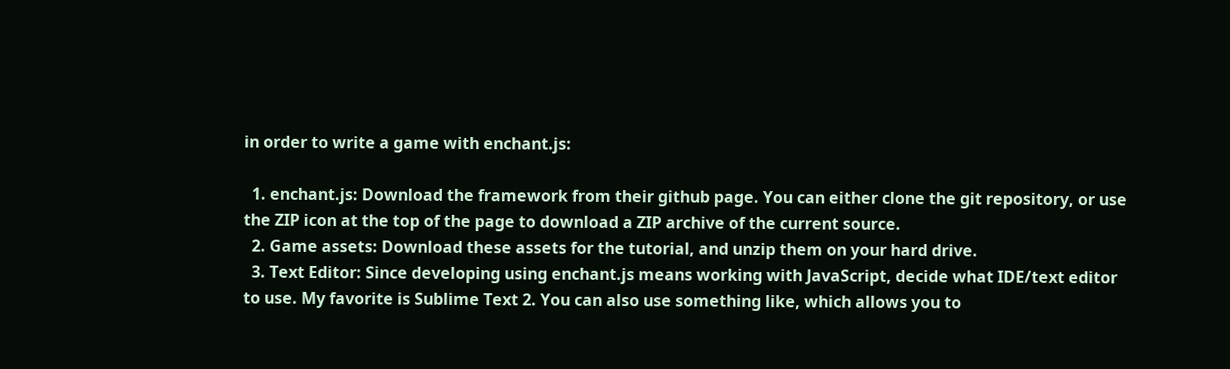in order to write a game with enchant.js:

  1. enchant.js: Download the framework from their github page. You can either clone the git repository, or use the ZIP icon at the top of the page to download a ZIP archive of the current source.
  2. Game assets: Download these assets for the tutorial, and unzip them on your hard drive.
  3. Text Editor: Since developing using enchant.js means working with JavaScript, decide what IDE/text editor to use. My favorite is Sublime Text 2. You can also use something like, which allows you to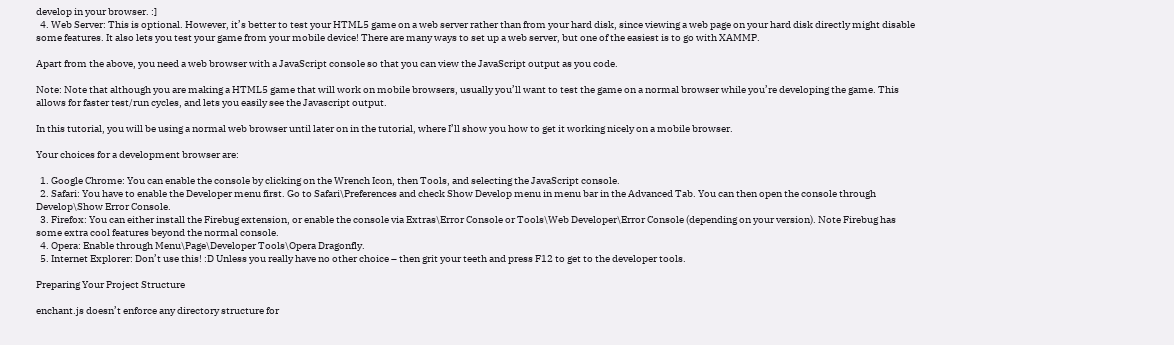develop in your browser. :]
  4. Web Server: This is optional. However, it’s better to test your HTML5 game on a web server rather than from your hard disk, since viewing a web page on your hard disk directly might disable some features. It also lets you test your game from your mobile device! There are many ways to set up a web server, but one of the easiest is to go with XAMMP.

Apart from the above, you need a web browser with a JavaScript console so that you can view the JavaScript output as you code.

Note: Note that although you are making a HTML5 game that will work on mobile browsers, usually you’ll want to test the game on a normal browser while you’re developing the game. This allows for faster test/run cycles, and lets you easily see the Javascript output.

In this tutorial, you will be using a normal web browser until later on in the tutorial, where I’ll show you how to get it working nicely on a mobile browser.

Your choices for a development browser are:

  1. Google Chrome: You can enable the console by clicking on the Wrench Icon, then Tools, and selecting the JavaScript console.
  2. Safari: You have to enable the Developer menu first. Go to Safari\Preferences and check Show Develop menu in menu bar in the Advanced Tab. You can then open the console through Develop\Show Error Console.
  3. Firefox: You can either install the Firebug extension, or enable the console via Extras\Error Console or Tools\Web Developer\Error Console (depending on your version). Note Firebug has some extra cool features beyond the normal console.
  4. Opera: Enable through Menu\Page\Developer Tools\Opera Dragonfly.
  5. Internet Explorer: Don’t use this! :D Unless you really have no other choice – then grit your teeth and press F12 to get to the developer tools.

Preparing Your Project Structure

enchant.js doesn’t enforce any directory structure for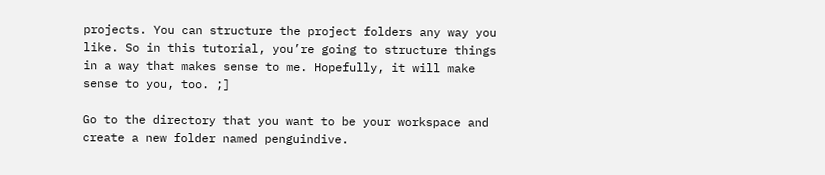projects. You can structure the project folders any way you like. So in this tutorial, you’re going to structure things in a way that makes sense to me. Hopefully, it will make sense to you, too. ;]

Go to the directory that you want to be your workspace and create a new folder named penguindive.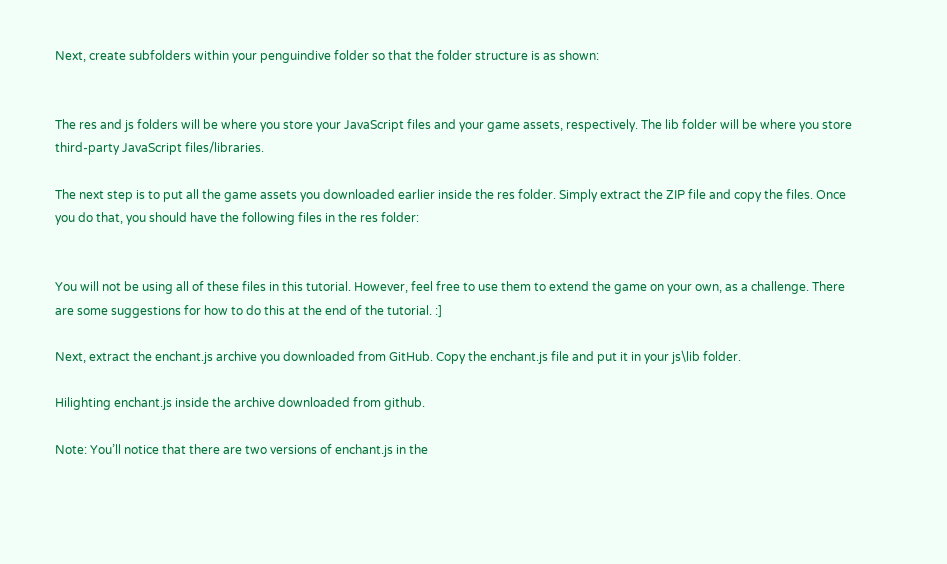Next, create subfolders within your penguindive folder so that the folder structure is as shown:


The res and js folders will be where you store your JavaScript files and your game assets, respectively. The lib folder will be where you store third-party JavaScript files/libraries.

The next step is to put all the game assets you downloaded earlier inside the res folder. Simply extract the ZIP file and copy the files. Once you do that, you should have the following files in the res folder:


You will not be using all of these files in this tutorial. However, feel free to use them to extend the game on your own, as a challenge. There are some suggestions for how to do this at the end of the tutorial. :]

Next, extract the enchant.js archive you downloaded from GitHub. Copy the enchant.js file and put it in your js\lib folder.

Hilighting enchant.js inside the archive downloaded from github.

Note: You’ll notice that there are two versions of enchant.js in the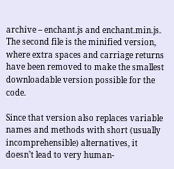archive – enchant.js and enchant.min.js. The second file is the minified version, where extra spaces and carriage returns have been removed to make the smallest downloadable version possible for the code.

Since that version also replaces variable names and methods with short (usually incomprehensible) alternatives, it doesn’t lead to very human-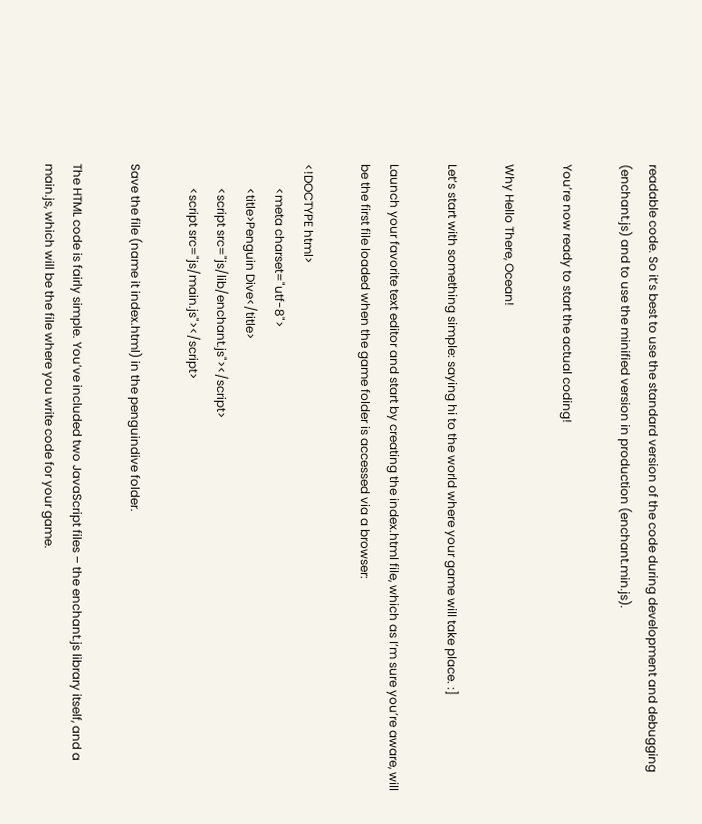readable code. So it’s best to use the standard version of the code during development and debugging (enchant.js) and to use the minified version in production (enchant.min.js).

You’re now ready to start the actual coding!

Why Hello There, Ocean!

Let’s start with something simple: saying hi to the world where your game will take place. :]

Launch your favorite text editor and start by creating the index.html file, which as I’m sure you’re aware, will be the first file loaded when the game folder is accessed via a browser:

<!DOCTYPE html>
        <meta charset="utf-8">
        <title>Penguin Dive</title>
        <script src="js/lib/enchant.js"></script>
        <script src="js/main.js"></script>

Save the file (name it index.html) in the penguindive folder.

The HTML code is fairly simple. You’ve included two JavaScript files – the enchant.js library itself, and a main.js, which will be the file where you write code for your game.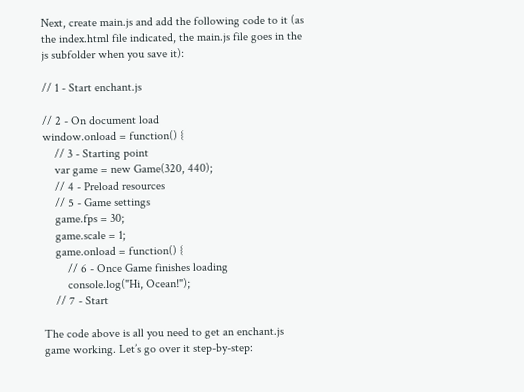Next, create main.js and add the following code to it (as the index.html file indicated, the main.js file goes in the js subfolder when you save it):

// 1 - Start enchant.js

// 2 - On document load
window.onload = function() {
    // 3 - Starting point
    var game = new Game(320, 440);
    // 4 - Preload resources
    // 5 - Game settings
    game.fps = 30;
    game.scale = 1;
    game.onload = function() {
        // 6 - Once Game finishes loading
        console.log("Hi, Ocean!");
    // 7 - Start

The code above is all you need to get an enchant.js game working. Let’s go over it step-by-step: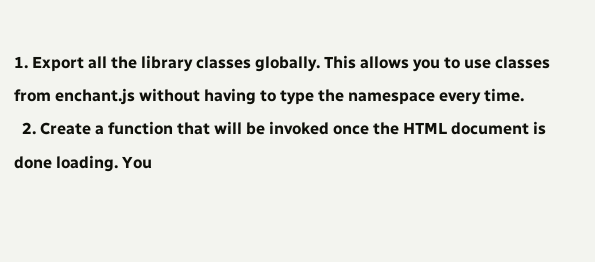1. Export all the library classes globally. This allows you to use classes from enchant.js without having to type the namespace every time.
  2. Create a function that will be invoked once the HTML document is done loading. You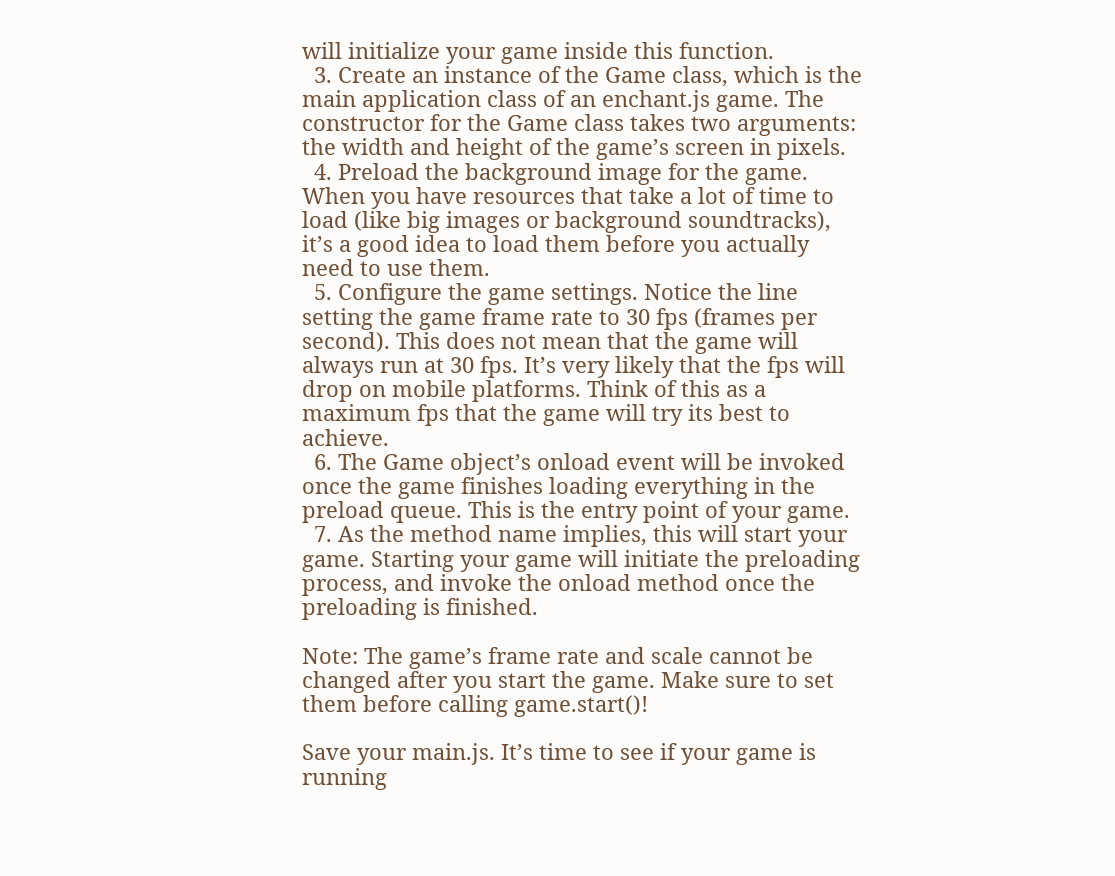will initialize your game inside this function.
  3. Create an instance of the Game class, which is the main application class of an enchant.js game. The constructor for the Game class takes two arguments: the width and height of the game’s screen in pixels.
  4. Preload the background image for the game. When you have resources that take a lot of time to load (like big images or background soundtracks), it’s a good idea to load them before you actually need to use them.
  5. Configure the game settings. Notice the line setting the game frame rate to 30 fps (frames per second). This does not mean that the game will always run at 30 fps. It’s very likely that the fps will drop on mobile platforms. Think of this as a maximum fps that the game will try its best to achieve.
  6. The Game object’s onload event will be invoked once the game finishes loading everything in the preload queue. This is the entry point of your game.
  7. As the method name implies, this will start your game. Starting your game will initiate the preloading process, and invoke the onload method once the preloading is finished.

Note: The game’s frame rate and scale cannot be changed after you start the game. Make sure to set them before calling game.start()!

Save your main.js. It’s time to see if your game is running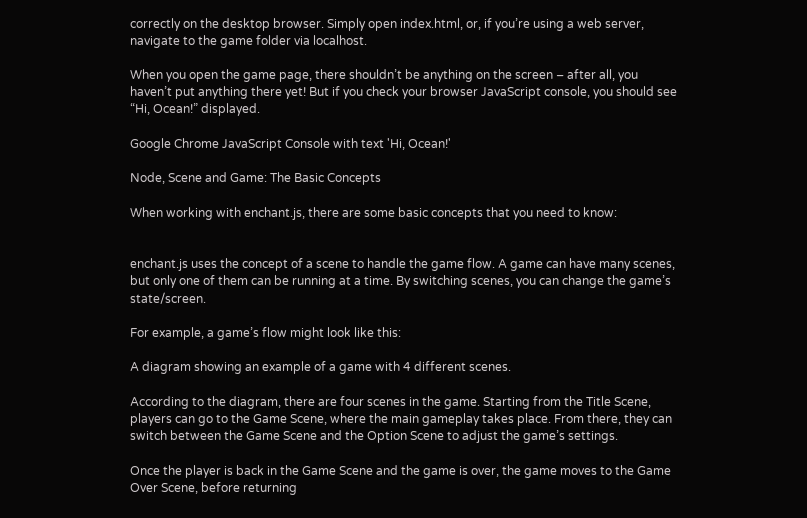correctly on the desktop browser. Simply open index.html, or, if you’re using a web server, navigate to the game folder via localhost.

When you open the game page, there shouldn’t be anything on the screen – after all, you haven’t put anything there yet! But if you check your browser JavaScript console, you should see “Hi, Ocean!” displayed.

Google Chrome JavaScript Console with text 'Hi, Ocean!'

Node, Scene and Game: The Basic Concepts

When working with enchant.js, there are some basic concepts that you need to know:


enchant.js uses the concept of a scene to handle the game flow. A game can have many scenes, but only one of them can be running at a time. By switching scenes, you can change the game’s state/screen.

For example, a game’s flow might look like this:

A diagram showing an example of a game with 4 different scenes.

According to the diagram, there are four scenes in the game. Starting from the Title Scene, players can go to the Game Scene, where the main gameplay takes place. From there, they can switch between the Game Scene and the Option Scene to adjust the game’s settings.

Once the player is back in the Game Scene and the game is over, the game moves to the Game Over Scene, before returning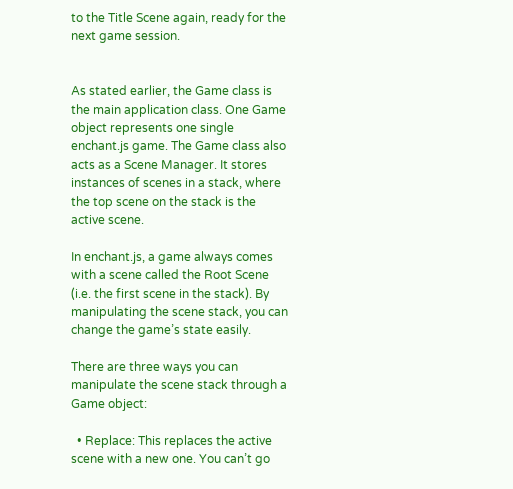to the Title Scene again, ready for the next game session.


As stated earlier, the Game class is the main application class. One Game object represents one single enchant.js game. The Game class also acts as a Scene Manager. It stores instances of scenes in a stack, where the top scene on the stack is the active scene.

In enchant.js, a game always comes with a scene called the Root Scene (i.e. the first scene in the stack). By manipulating the scene stack, you can change the game’s state easily.

There are three ways you can manipulate the scene stack through a Game object:

  • Replace: This replaces the active scene with a new one. You can’t go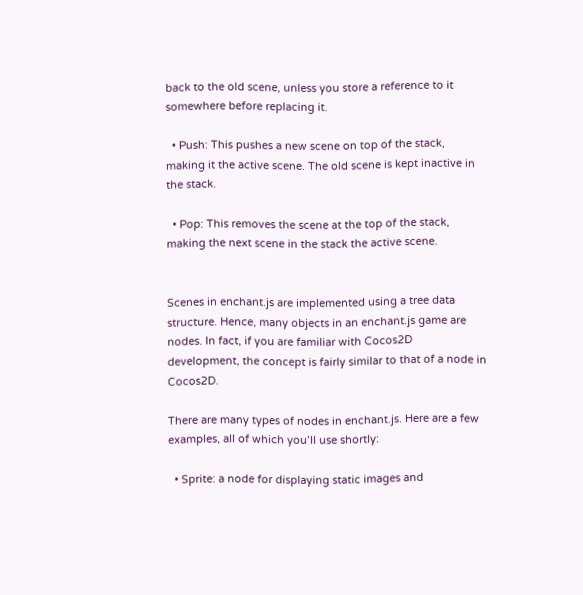back to the old scene, unless you store a reference to it somewhere before replacing it.

  • Push: This pushes a new scene on top of the stack, making it the active scene. The old scene is kept inactive in the stack.

  • Pop: This removes the scene at the top of the stack, making the next scene in the stack the active scene.


Scenes in enchant.js are implemented using a tree data structure. Hence, many objects in an enchant.js game are nodes. In fact, if you are familiar with Cocos2D development, the concept is fairly similar to that of a node in Cocos2D.

There are many types of nodes in enchant.js. Here are a few examples, all of which you’ll use shortly:

  • Sprite: a node for displaying static images and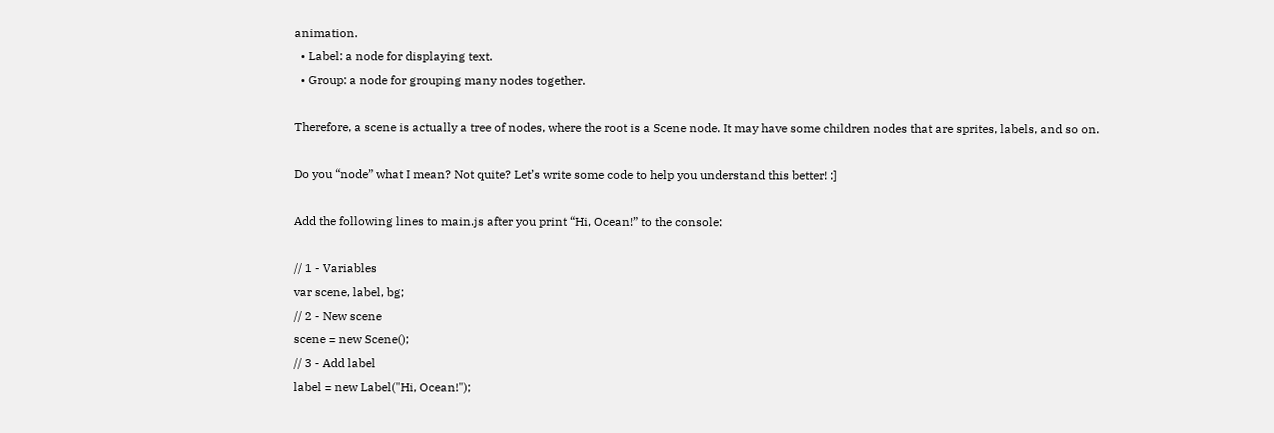animation.
  • Label: a node for displaying text.
  • Group: a node for grouping many nodes together.

Therefore, a scene is actually a tree of nodes, where the root is a Scene node. It may have some children nodes that are sprites, labels, and so on.

Do you “node” what I mean? Not quite? Let’s write some code to help you understand this better! :]

Add the following lines to main.js after you print “Hi, Ocean!” to the console:

// 1 - Variables
var scene, label, bg;
// 2 - New scene
scene = new Scene();
// 3 - Add label
label = new Label("Hi, Ocean!");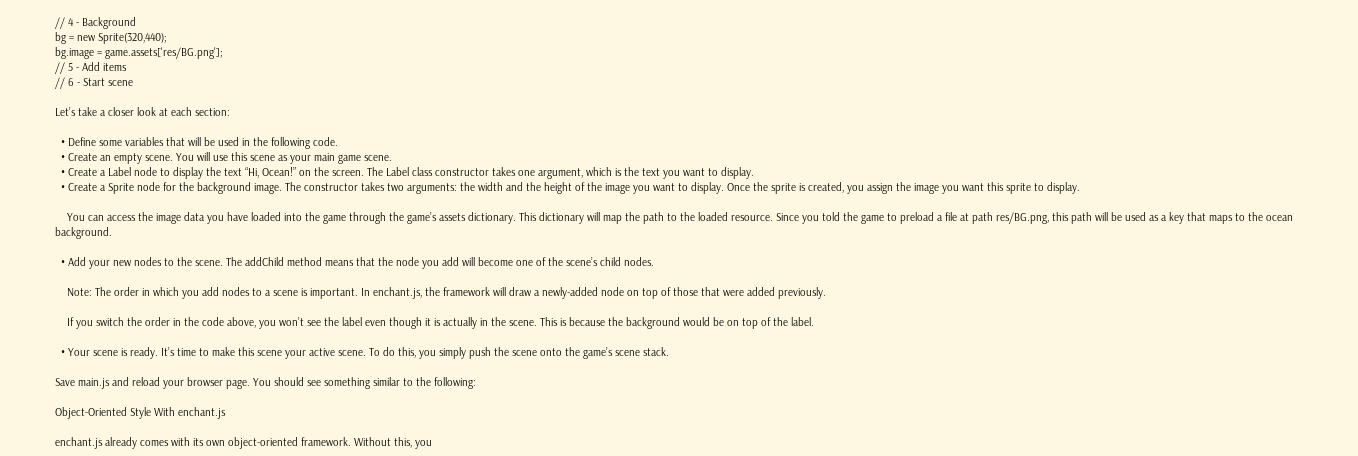// 4 - Background
bg = new Sprite(320,440);
bg.image = game.assets['res/BG.png'];
// 5 - Add items
// 6 - Start scene

Let’s take a closer look at each section:

  • Define some variables that will be used in the following code.
  • Create an empty scene. You will use this scene as your main game scene.
  • Create a Label node to display the text “Hi, Ocean!” on the screen. The Label class constructor takes one argument, which is the text you want to display.
  • Create a Sprite node for the background image. The constructor takes two arguments: the width and the height of the image you want to display. Once the sprite is created, you assign the image you want this sprite to display.

    You can access the image data you have loaded into the game through the game’s assets dictionary. This dictionary will map the path to the loaded resource. Since you told the game to preload a file at path res/BG.png, this path will be used as a key that maps to the ocean background.

  • Add your new nodes to the scene. The addChild method means that the node you add will become one of the scene’s child nodes.

    Note: The order in which you add nodes to a scene is important. In enchant.js, the framework will draw a newly-added node on top of those that were added previously.

    If you switch the order in the code above, you won’t see the label even though it is actually in the scene. This is because the background would be on top of the label.

  • Your scene is ready. It’s time to make this scene your active scene. To do this, you simply push the scene onto the game’s scene stack.

Save main.js and reload your browser page. You should see something similar to the following:

Object-Oriented Style With enchant.js

enchant.js already comes with its own object-oriented framework. Without this, you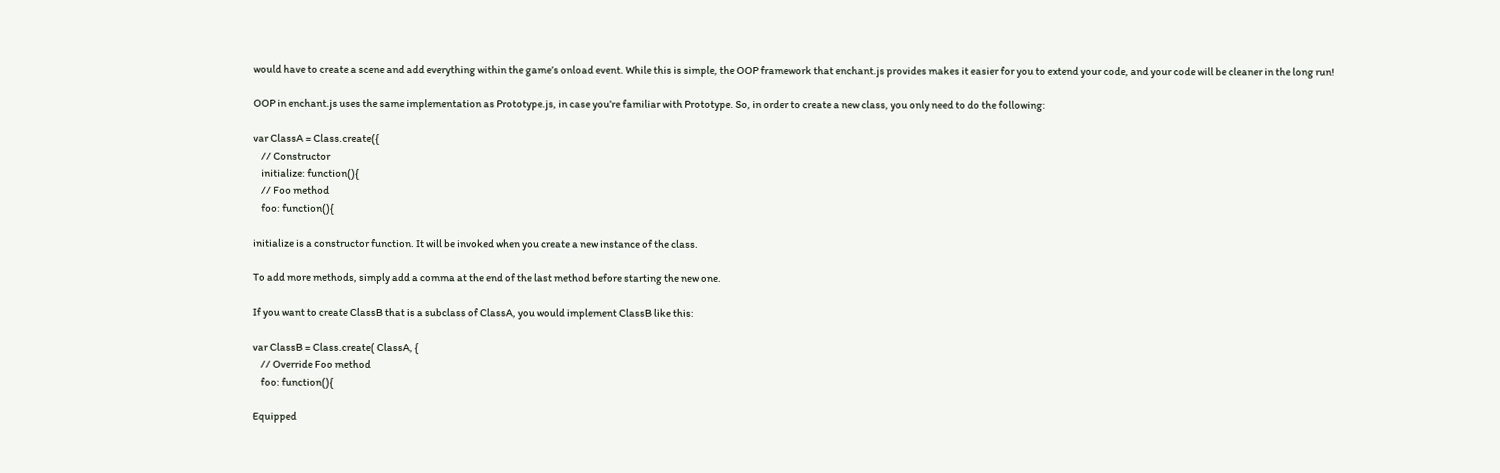would have to create a scene and add everything within the game’s onload event. While this is simple, the OOP framework that enchant.js provides makes it easier for you to extend your code, and your code will be cleaner in the long run!

OOP in enchant.js uses the same implementation as Prototype.js, in case you’re familiar with Prototype. So, in order to create a new class, you only need to do the following:

var ClassA = Class.create({
    // Constructor
    initialize: function(){
    // Foo method
    foo: function(){

initialize is a constructor function. It will be invoked when you create a new instance of the class.

To add more methods, simply add a comma at the end of the last method before starting the new one.

If you want to create ClassB that is a subclass of ClassA, you would implement ClassB like this:

var ClassB = Class.create( ClassA, {
    // Override Foo method
    foo: function(){

Equipped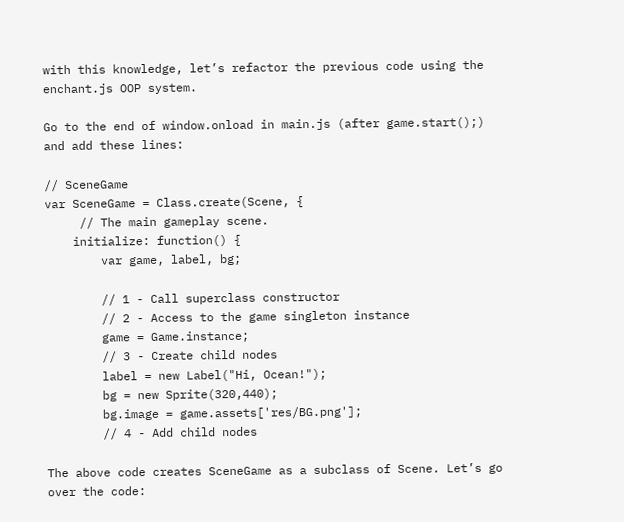with this knowledge, let’s refactor the previous code using the enchant.js OOP system.

Go to the end of window.onload in main.js (after game.start();) and add these lines:

// SceneGame
var SceneGame = Class.create(Scene, {
     // The main gameplay scene.
    initialize: function() {
        var game, label, bg;

        // 1 - Call superclass constructor
        // 2 - Access to the game singleton instance
        game = Game.instance;
        // 3 - Create child nodes
        label = new Label("Hi, Ocean!");
        bg = new Sprite(320,440);
        bg.image = game.assets['res/BG.png'];
        // 4 - Add child nodes

The above code creates SceneGame as a subclass of Scene. Let’s go over the code: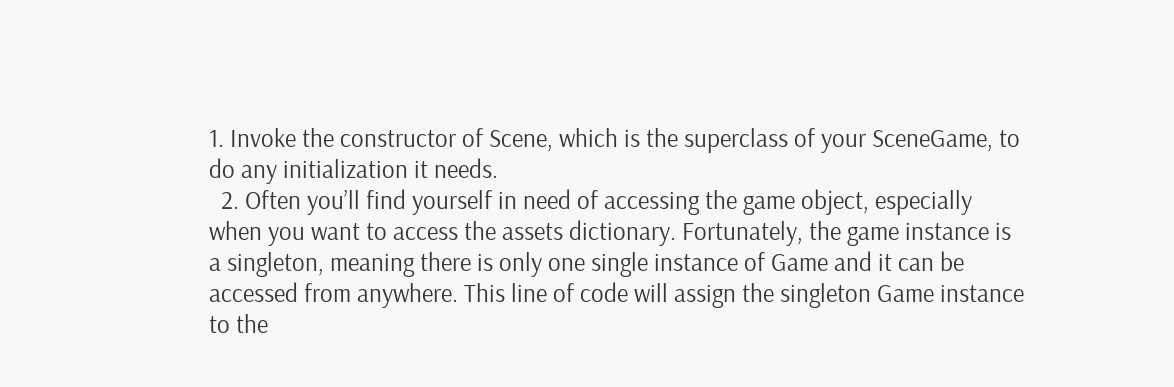1. Invoke the constructor of Scene, which is the superclass of your SceneGame, to do any initialization it needs.
  2. Often you’ll find yourself in need of accessing the game object, especially when you want to access the assets dictionary. Fortunately, the game instance is a singleton, meaning there is only one single instance of Game and it can be accessed from anywhere. This line of code will assign the singleton Game instance to the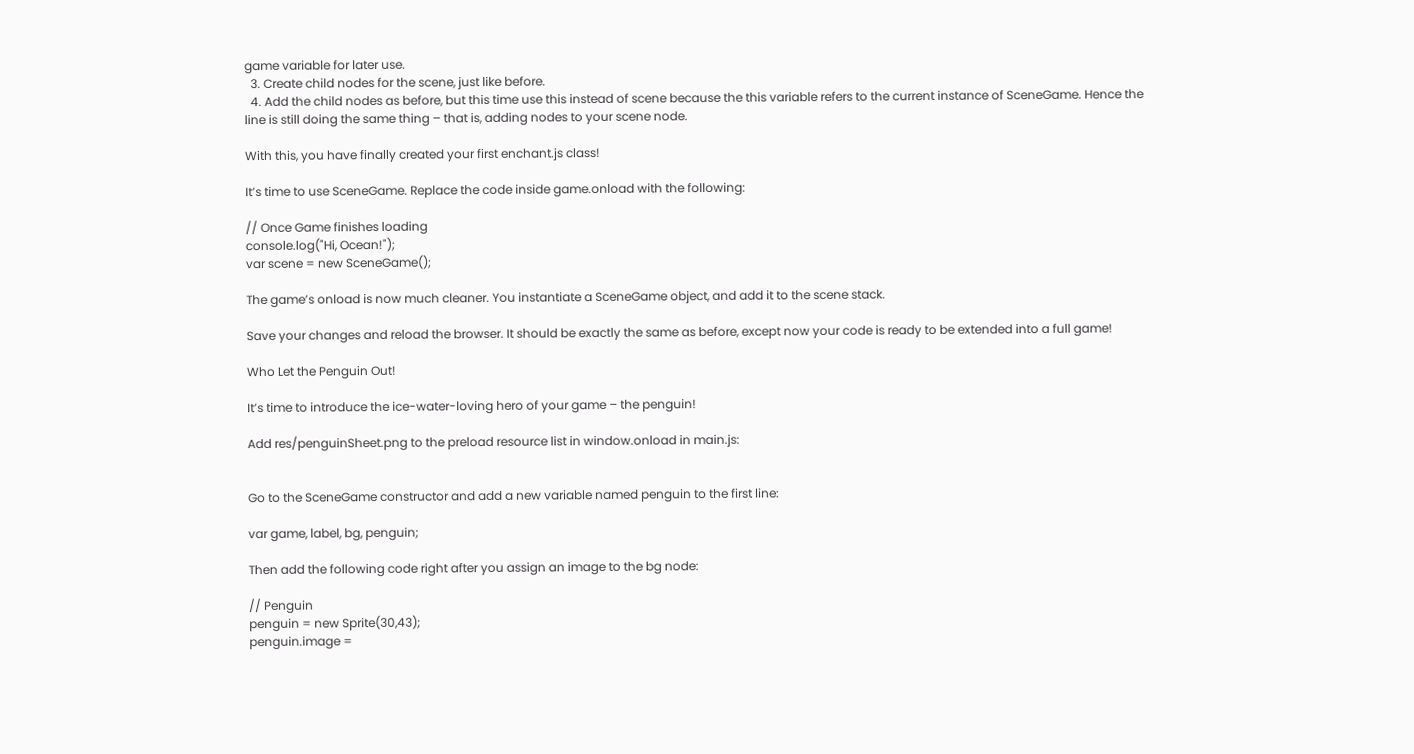game variable for later use.
  3. Create child nodes for the scene, just like before.
  4. Add the child nodes as before, but this time use this instead of scene because the this variable refers to the current instance of SceneGame. Hence the line is still doing the same thing – that is, adding nodes to your scene node.

With this, you have finally created your first enchant.js class!

It’s time to use SceneGame. Replace the code inside game.onload with the following:

// Once Game finishes loading
console.log("Hi, Ocean!");
var scene = new SceneGame();

The game’s onload is now much cleaner. You instantiate a SceneGame object, and add it to the scene stack.

Save your changes and reload the browser. It should be exactly the same as before, except now your code is ready to be extended into a full game!

Who Let the Penguin Out!

It’s time to introduce the ice-water-loving hero of your game – the penguin!

Add res/penguinSheet.png to the preload resource list in window.onload in main.js:


Go to the SceneGame constructor and add a new variable named penguin to the first line:

var game, label, bg, penguin;

Then add the following code right after you assign an image to the bg node:

// Penguin
penguin = new Sprite(30,43);
penguin.image =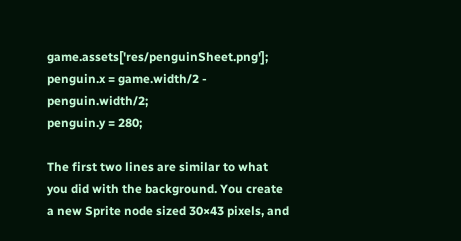game.assets['res/penguinSheet.png'];
penguin.x = game.width/2 - penguin.width/2;
penguin.y = 280;

The first two lines are similar to what you did with the background. You create a new Sprite node sized 30×43 pixels, and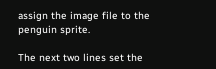assign the image file to the penguin sprite.

The next two lines set the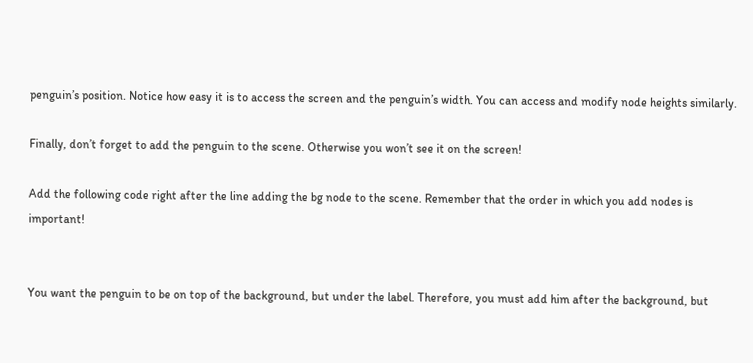penguin’s position. Notice how easy it is to access the screen and the penguin’s width. You can access and modify node heights similarly.

Finally, don’t forget to add the penguin to the scene. Otherwise you won’t see it on the screen!

Add the following code right after the line adding the bg node to the scene. Remember that the order in which you add nodes is important!


You want the penguin to be on top of the background, but under the label. Therefore, you must add him after the background, but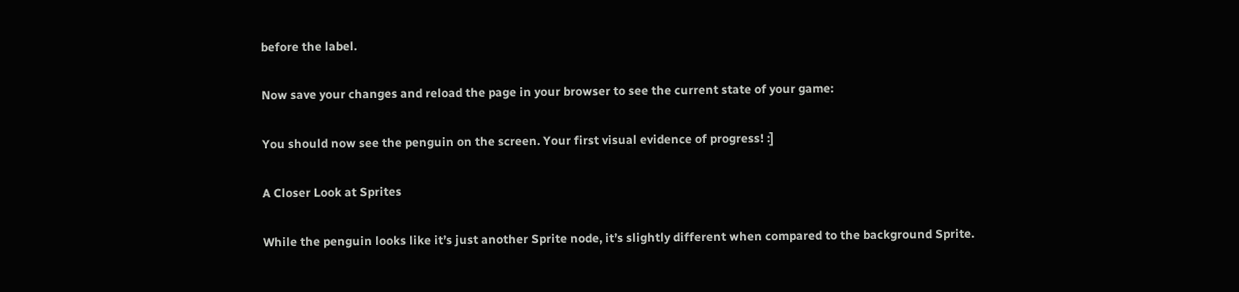before the label.

Now save your changes and reload the page in your browser to see the current state of your game:

You should now see the penguin on the screen. Your first visual evidence of progress! :]

A Closer Look at Sprites

While the penguin looks like it’s just another Sprite node, it’s slightly different when compared to the background Sprite.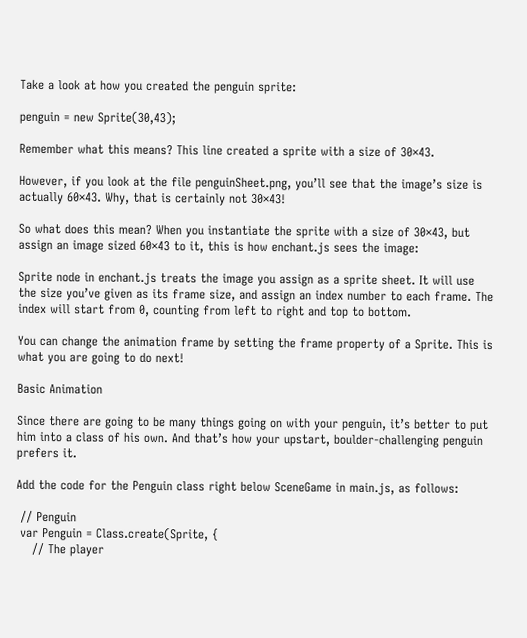Take a look at how you created the penguin sprite:

penguin = new Sprite(30,43);

Remember what this means? This line created a sprite with a size of 30×43.

However, if you look at the file penguinSheet.png, you’ll see that the image’s size is actually 60×43. Why, that is certainly not 30×43!

So what does this mean? When you instantiate the sprite with a size of 30×43, but assign an image sized 60×43 to it, this is how enchant.js sees the image:

Sprite node in enchant.js treats the image you assign as a sprite sheet. It will use the size you’ve given as its frame size, and assign an index number to each frame. The index will start from 0, counting from left to right and top to bottom.

You can change the animation frame by setting the frame property of a Sprite. This is what you are going to do next!

Basic Animation

Since there are going to be many things going on with your penguin, it’s better to put him into a class of his own. And that’s how your upstart, boulder-challenging penguin prefers it.

Add the code for the Penguin class right below SceneGame in main.js, as follows:

 // Penguin
 var Penguin = Class.create(Sprite, {
    // The player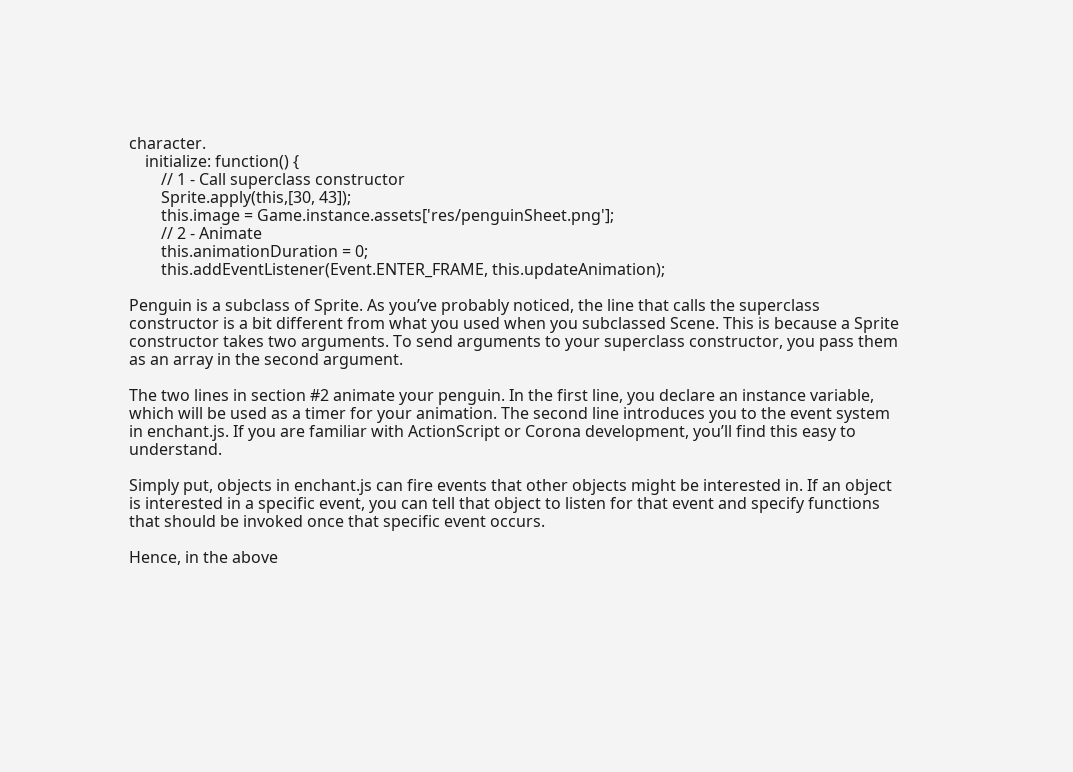character.
    initialize: function() {
        // 1 - Call superclass constructor
        Sprite.apply(this,[30, 43]);
        this.image = Game.instance.assets['res/penguinSheet.png'];
        // 2 - Animate
        this.animationDuration = 0;
        this.addEventListener(Event.ENTER_FRAME, this.updateAnimation);

Penguin is a subclass of Sprite. As you’ve probably noticed, the line that calls the superclass constructor is a bit different from what you used when you subclassed Scene. This is because a Sprite constructor takes two arguments. To send arguments to your superclass constructor, you pass them as an array in the second argument.

The two lines in section #2 animate your penguin. In the first line, you declare an instance variable, which will be used as a timer for your animation. The second line introduces you to the event system in enchant.js. If you are familiar with ActionScript or Corona development, you’ll find this easy to understand.

Simply put, objects in enchant.js can fire events that other objects might be interested in. If an object is interested in a specific event, you can tell that object to listen for that event and specify functions that should be invoked once that specific event occurs.

Hence, in the above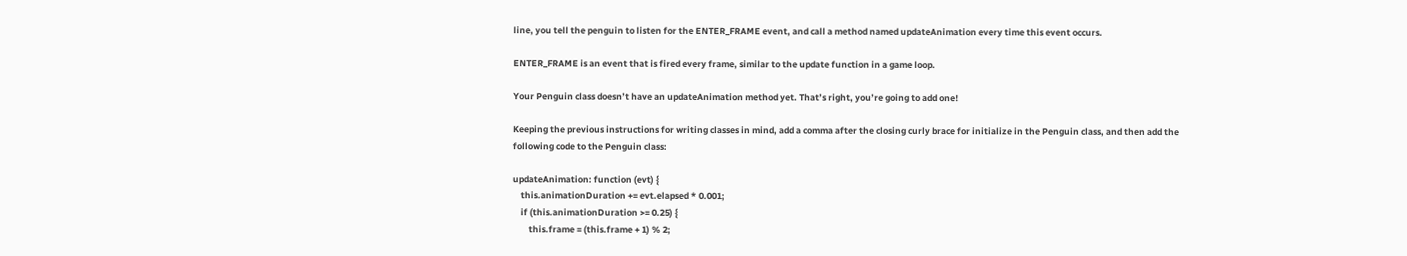line, you tell the penguin to listen for the ENTER_FRAME event, and call a method named updateAnimation every time this event occurs.

ENTER_FRAME is an event that is fired every frame, similar to the update function in a game loop.

Your Penguin class doesn’t have an updateAnimation method yet. That’s right, you’re going to add one!

Keeping the previous instructions for writing classes in mind, add a comma after the closing curly brace for initialize in the Penguin class, and then add the following code to the Penguin class:

updateAnimation: function (evt) {
    this.animationDuration += evt.elapsed * 0.001;
    if (this.animationDuration >= 0.25) {
        this.frame = (this.frame + 1) % 2;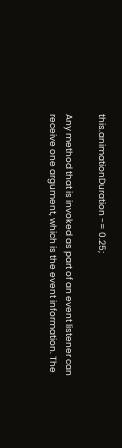this.animationDuration -= 0.25;

Any method that is invoked as part of an event listener can receive one argument, which is the event information. The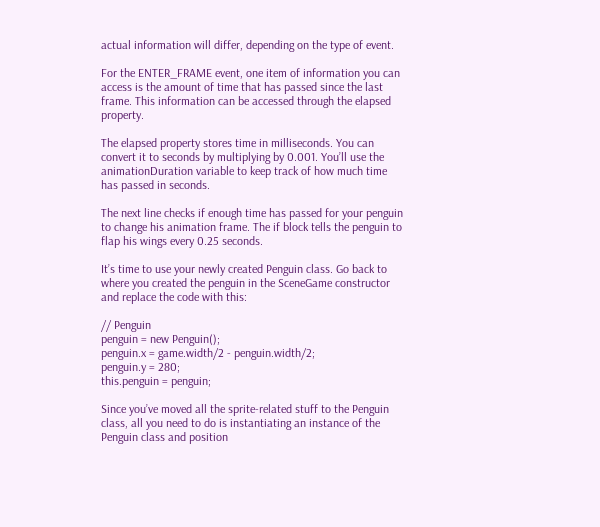actual information will differ, depending on the type of event.

For the ENTER_FRAME event, one item of information you can access is the amount of time that has passed since the last frame. This information can be accessed through the elapsed property.

The elapsed property stores time in milliseconds. You can convert it to seconds by multiplying by 0.001. You’ll use the animationDuration variable to keep track of how much time has passed in seconds.

The next line checks if enough time has passed for your penguin to change his animation frame. The if block tells the penguin to flap his wings every 0.25 seconds.

It’s time to use your newly created Penguin class. Go back to where you created the penguin in the SceneGame constructor and replace the code with this:

// Penguin
penguin = new Penguin();
penguin.x = game.width/2 - penguin.width/2;
penguin.y = 280;
this.penguin = penguin;

Since you’ve moved all the sprite-related stuff to the Penguin class, all you need to do is instantiating an instance of the Penguin class and position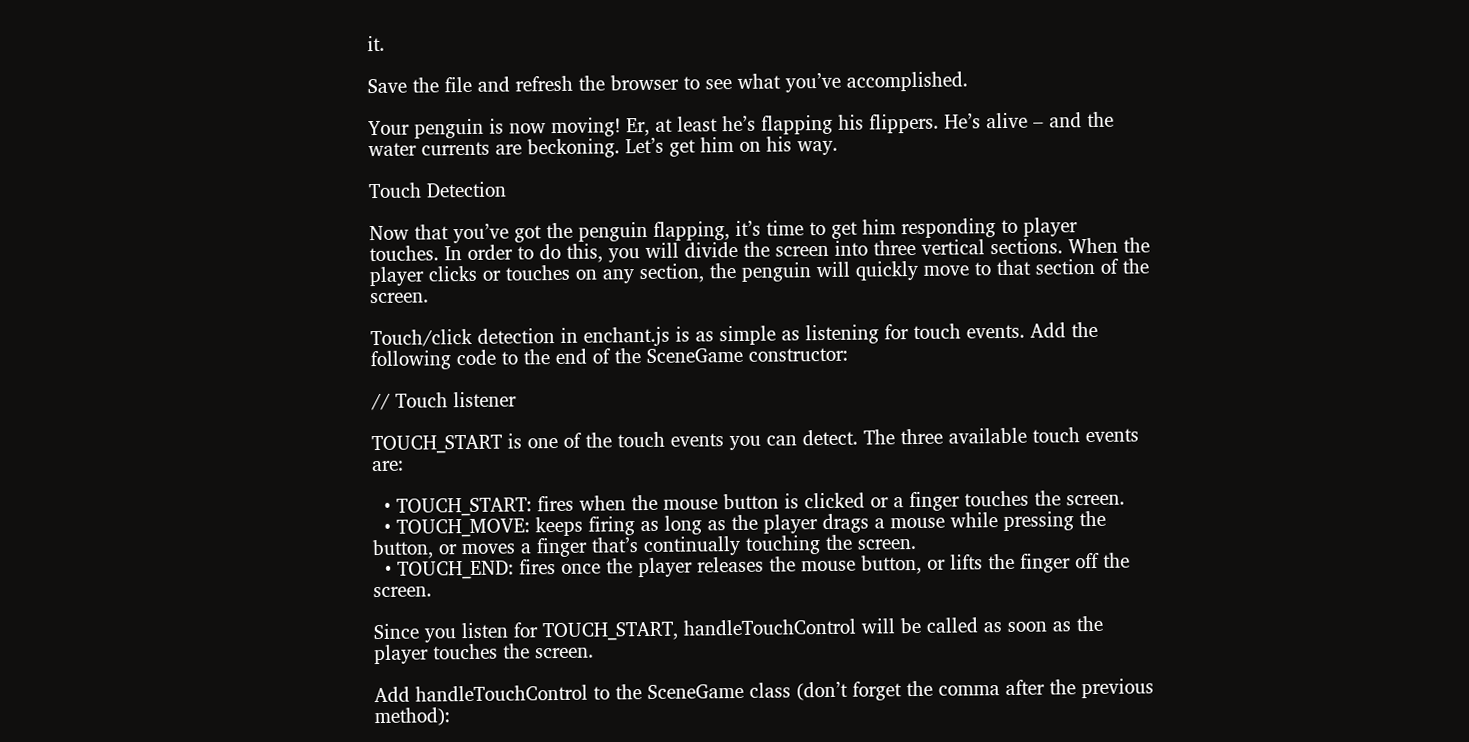it.

Save the file and refresh the browser to see what you’ve accomplished.

Your penguin is now moving! Er, at least he’s flapping his flippers. He’s alive – and the water currents are beckoning. Let’s get him on his way.

Touch Detection

Now that you’ve got the penguin flapping, it’s time to get him responding to player touches. In order to do this, you will divide the screen into three vertical sections. When the player clicks or touches on any section, the penguin will quickly move to that section of the screen.

Touch/click detection in enchant.js is as simple as listening for touch events. Add the following code to the end of the SceneGame constructor:

// Touch listener

TOUCH_START is one of the touch events you can detect. The three available touch events are:

  • TOUCH_START: fires when the mouse button is clicked or a finger touches the screen.
  • TOUCH_MOVE: keeps firing as long as the player drags a mouse while pressing the button, or moves a finger that’s continually touching the screen.
  • TOUCH_END: fires once the player releases the mouse button, or lifts the finger off the screen.

Since you listen for TOUCH_START, handleTouchControl will be called as soon as the player touches the screen.

Add handleTouchControl to the SceneGame class (don’t forget the comma after the previous method):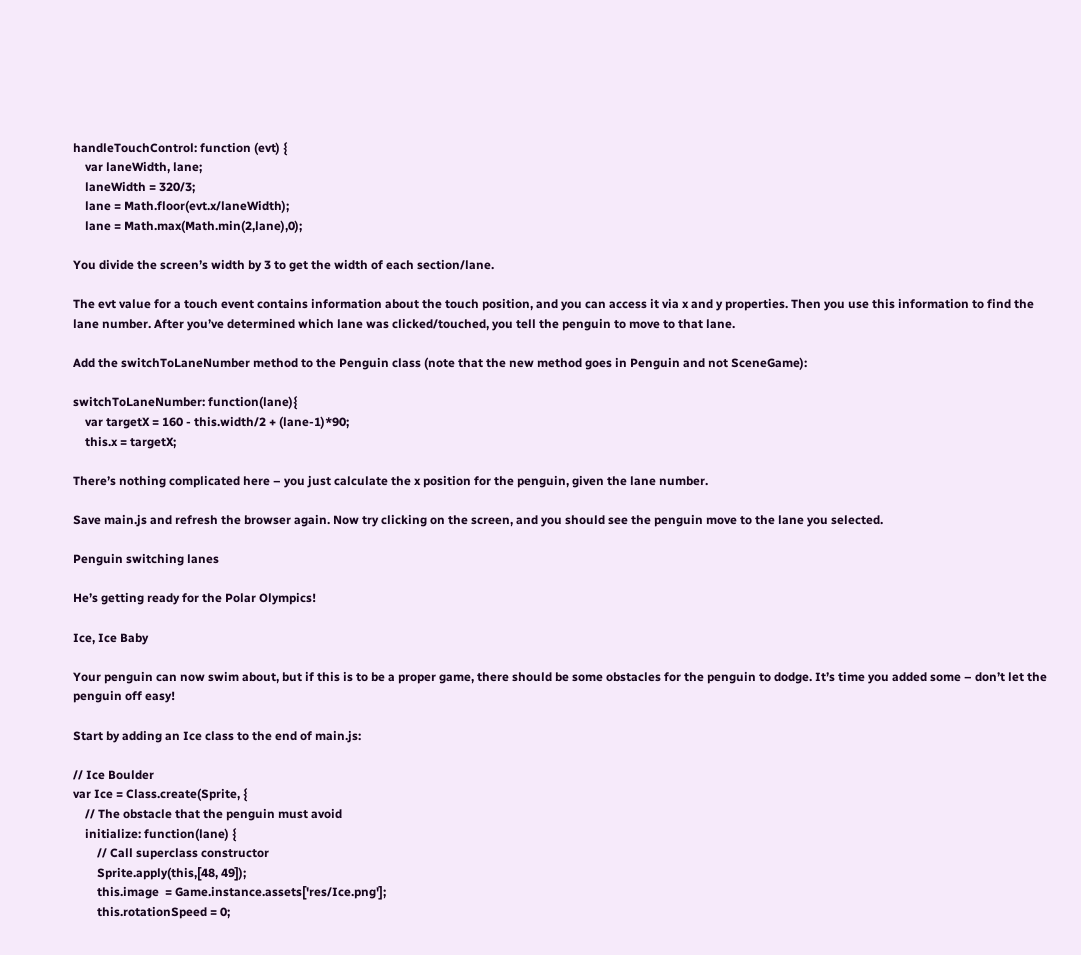handleTouchControl: function (evt) {
    var laneWidth, lane;
    laneWidth = 320/3;
    lane = Math.floor(evt.x/laneWidth);
    lane = Math.max(Math.min(2,lane),0);

You divide the screen’s width by 3 to get the width of each section/lane.

The evt value for a touch event contains information about the touch position, and you can access it via x and y properties. Then you use this information to find the lane number. After you’ve determined which lane was clicked/touched, you tell the penguin to move to that lane.

Add the switchToLaneNumber method to the Penguin class (note that the new method goes in Penguin and not SceneGame):

switchToLaneNumber: function(lane){
    var targetX = 160 - this.width/2 + (lane-1)*90;
    this.x = targetX;

There’s nothing complicated here – you just calculate the x position for the penguin, given the lane number.

Save main.js and refresh the browser again. Now try clicking on the screen, and you should see the penguin move to the lane you selected.

Penguin switching lanes

He’s getting ready for the Polar Olympics!

Ice, Ice Baby

Your penguin can now swim about, but if this is to be a proper game, there should be some obstacles for the penguin to dodge. It’s time you added some – don’t let the penguin off easy!

Start by adding an Ice class to the end of main.js:

// Ice Boulder
var Ice = Class.create(Sprite, {
    // The obstacle that the penguin must avoid
    initialize: function(lane) {
        // Call superclass constructor
        Sprite.apply(this,[48, 49]);
        this.image  = Game.instance.assets['res/Ice.png'];
        this.rotationSpeed = 0;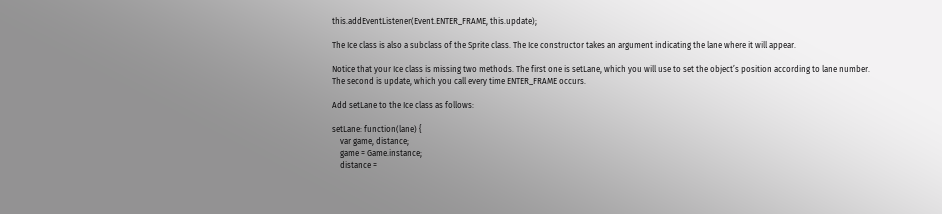this.addEventListener(Event.ENTER_FRAME, this.update);

The Ice class is also a subclass of the Sprite class. The Ice constructor takes an argument indicating the lane where it will appear.

Notice that your Ice class is missing two methods. The first one is setLane, which you will use to set the object’s position according to lane number. The second is update, which you call every time ENTER_FRAME occurs.

Add setLane to the Ice class as follows:

setLane: function(lane) {
    var game, distance;
    game = Game.instance;
    distance =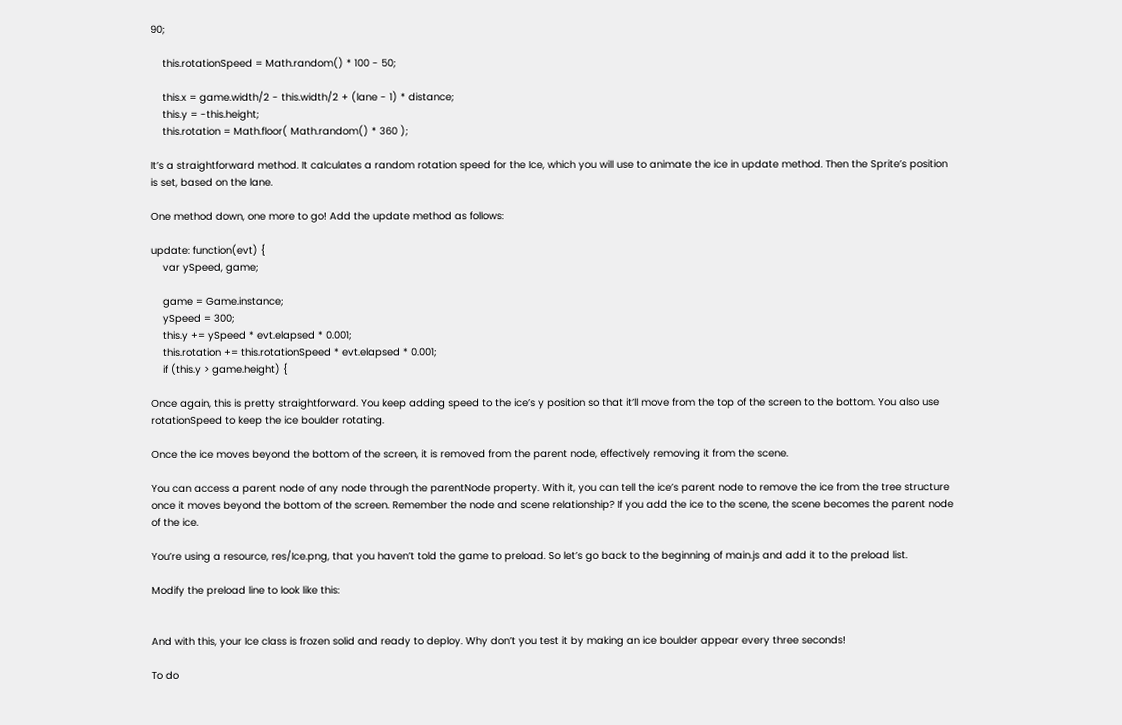90;

    this.rotationSpeed = Math.random() * 100 - 50;

    this.x = game.width/2 - this.width/2 + (lane - 1) * distance;
    this.y = -this.height;
    this.rotation = Math.floor( Math.random() * 360 );

It’s a straightforward method. It calculates a random rotation speed for the Ice, which you will use to animate the ice in update method. Then the Sprite’s position is set, based on the lane.

One method down, one more to go! Add the update method as follows:

update: function(evt) {
    var ySpeed, game;

    game = Game.instance;
    ySpeed = 300;
    this.y += ySpeed * evt.elapsed * 0.001;
    this.rotation += this.rotationSpeed * evt.elapsed * 0.001;
    if (this.y > game.height) {

Once again, this is pretty straightforward. You keep adding speed to the ice’s y position so that it’ll move from the top of the screen to the bottom. You also use rotationSpeed to keep the ice boulder rotating.

Once the ice moves beyond the bottom of the screen, it is removed from the parent node, effectively removing it from the scene.

You can access a parent node of any node through the parentNode property. With it, you can tell the ice’s parent node to remove the ice from the tree structure once it moves beyond the bottom of the screen. Remember the node and scene relationship? If you add the ice to the scene, the scene becomes the parent node of the ice.

You’re using a resource, res/Ice.png, that you haven’t told the game to preload. So let’s go back to the beginning of main.js and add it to the preload list.

Modify the preload line to look like this:


And with this, your Ice class is frozen solid and ready to deploy. Why don’t you test it by making an ice boulder appear every three seconds!

To do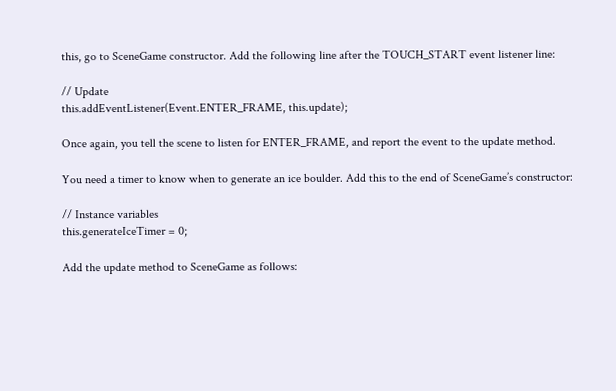this, go to SceneGame constructor. Add the following line after the TOUCH_START event listener line:

// Update
this.addEventListener(Event.ENTER_FRAME, this.update);

Once again, you tell the scene to listen for ENTER_FRAME, and report the event to the update method.

You need a timer to know when to generate an ice boulder. Add this to the end of SceneGame’s constructor:

// Instance variables
this.generateIceTimer = 0;

Add the update method to SceneGame as follows: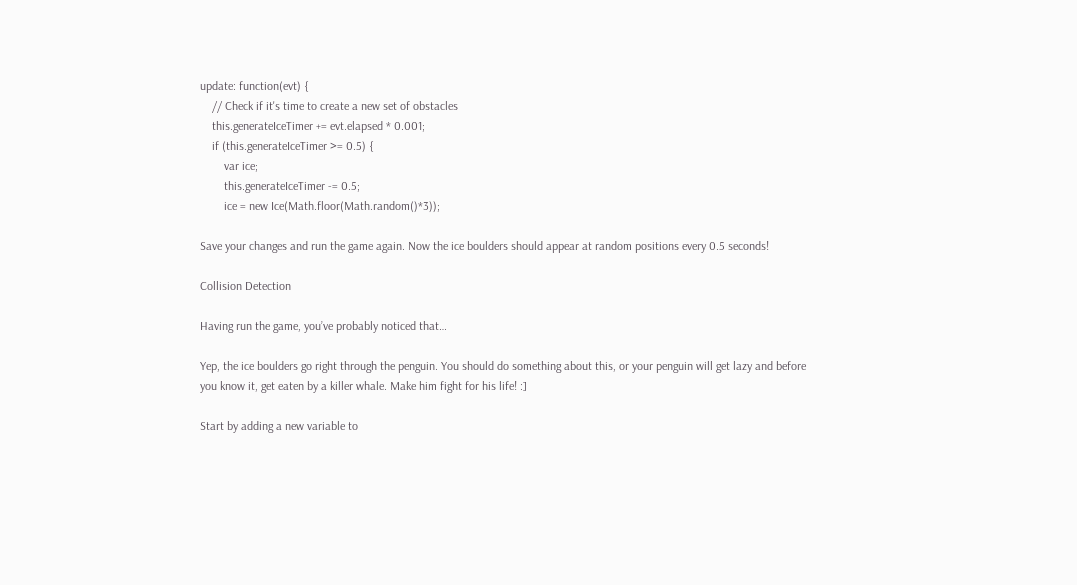update: function(evt) {
    // Check if it's time to create a new set of obstacles
    this.generateIceTimer += evt.elapsed * 0.001;
    if (this.generateIceTimer >= 0.5) {
        var ice;
        this.generateIceTimer -= 0.5;
        ice = new Ice(Math.floor(Math.random()*3));

Save your changes and run the game again. Now the ice boulders should appear at random positions every 0.5 seconds!

Collision Detection

Having run the game, you’ve probably noticed that…

Yep, the ice boulders go right through the penguin. You should do something about this, or your penguin will get lazy and before you know it, get eaten by a killer whale. Make him fight for his life! :]

Start by adding a new variable to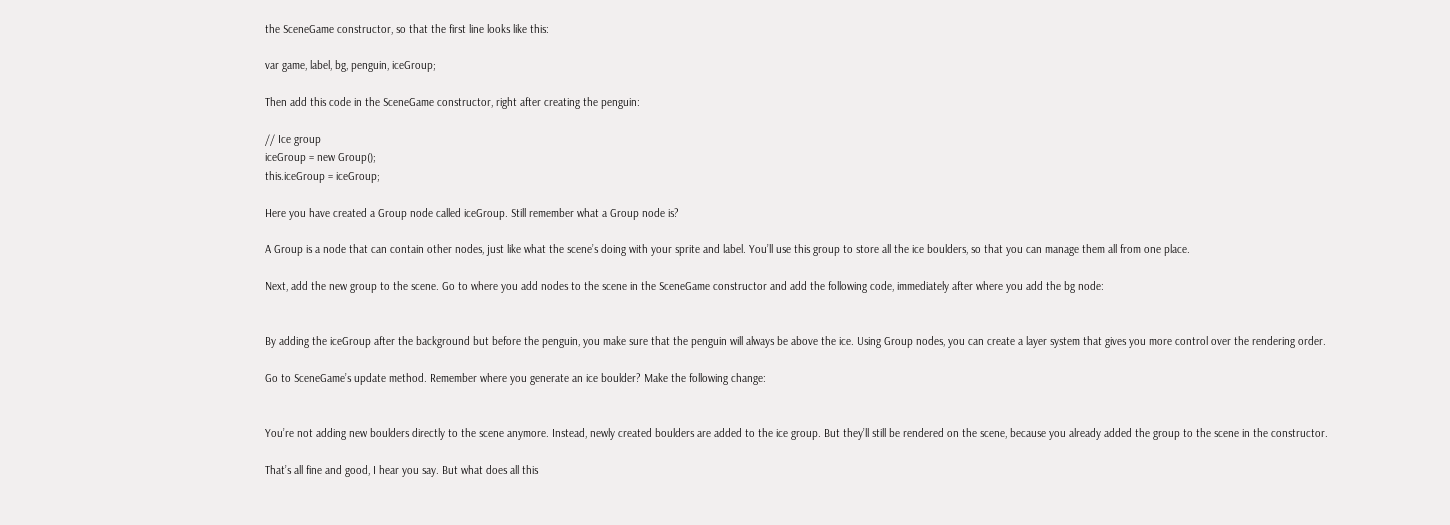the SceneGame constructor, so that the first line looks like this:

var game, label, bg, penguin, iceGroup;

Then add this code in the SceneGame constructor, right after creating the penguin:

// Ice group
iceGroup = new Group();
this.iceGroup = iceGroup;

Here you have created a Group node called iceGroup. Still remember what a Group node is?

A Group is a node that can contain other nodes, just like what the scene’s doing with your sprite and label. You’ll use this group to store all the ice boulders, so that you can manage them all from one place.

Next, add the new group to the scene. Go to where you add nodes to the scene in the SceneGame constructor and add the following code, immediately after where you add the bg node:


By adding the iceGroup after the background but before the penguin, you make sure that the penguin will always be above the ice. Using Group nodes, you can create a layer system that gives you more control over the rendering order.

Go to SceneGame’s update method. Remember where you generate an ice boulder? Make the following change:


You’re not adding new boulders directly to the scene anymore. Instead, newly created boulders are added to the ice group. But they’ll still be rendered on the scene, because you already added the group to the scene in the constructor.

That’s all fine and good, I hear you say. But what does all this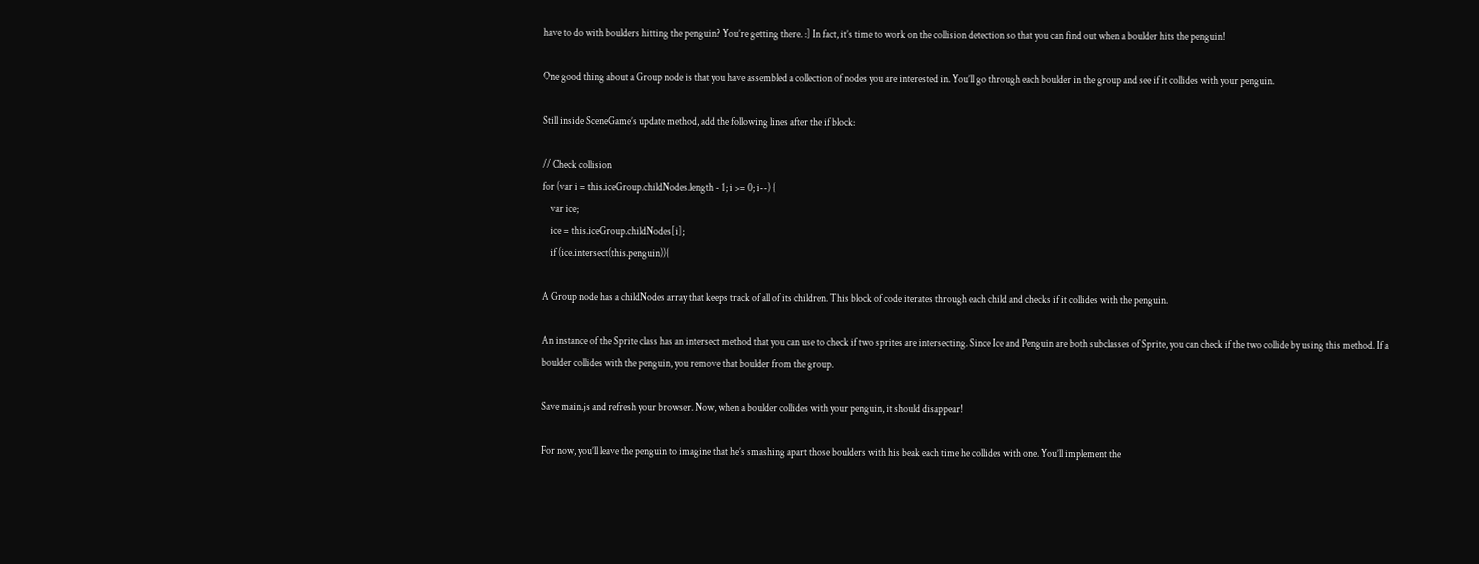have to do with boulders hitting the penguin? You’re getting there. :] In fact, it’s time to work on the collision detection so that you can find out when a boulder hits the penguin!

One good thing about a Group node is that you have assembled a collection of nodes you are interested in. You’ll go through each boulder in the group and see if it collides with your penguin.

Still inside SceneGame’s update method, add the following lines after the if block:

// Check collision
for (var i = this.iceGroup.childNodes.length - 1; i >= 0; i--) {
    var ice;
    ice = this.iceGroup.childNodes[i];
    if (ice.intersect(this.penguin)){

A Group node has a childNodes array that keeps track of all of its children. This block of code iterates through each child and checks if it collides with the penguin.

An instance of the Sprite class has an intersect method that you can use to check if two sprites are intersecting. Since Ice and Penguin are both subclasses of Sprite, you can check if the two collide by using this method. If a boulder collides with the penguin, you remove that boulder from the group.

Save main.js and refresh your browser. Now, when a boulder collides with your penguin, it should disappear!

For now, you’ll leave the penguin to imagine that he’s smashing apart those boulders with his beak each time he collides with one. You’ll implement the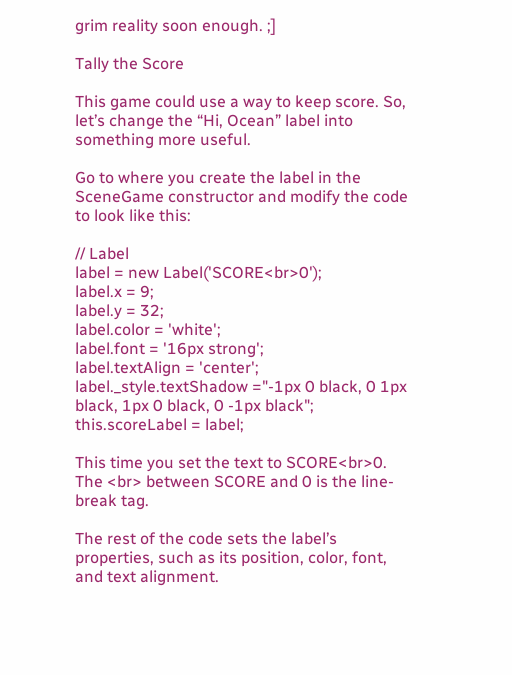grim reality soon enough. ;]

Tally the Score

This game could use a way to keep score. So, let’s change the “Hi, Ocean” label into something more useful.

Go to where you create the label in the SceneGame constructor and modify the code to look like this:

// Label
label = new Label('SCORE<br>0');
label.x = 9;
label.y = 32;
label.color = 'white';
label.font = '16px strong';
label.textAlign = 'center';
label._style.textShadow ="-1px 0 black, 0 1px black, 1px 0 black, 0 -1px black";
this.scoreLabel = label;

This time you set the text to SCORE<br>0. The <br> between SCORE and 0 is the line-break tag.

The rest of the code sets the label’s properties, such as its position, color, font, and text alignment.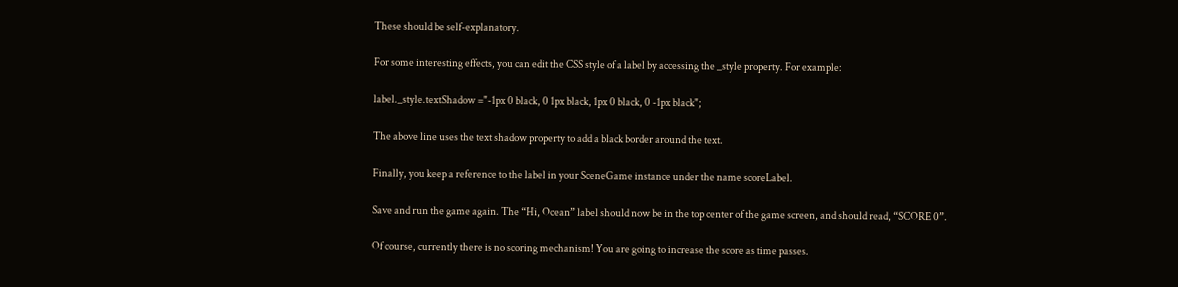These should be self-explanatory.

For some interesting effects, you can edit the CSS style of a label by accessing the _style property. For example:

label._style.textShadow ="-1px 0 black, 0 1px black, 1px 0 black, 0 -1px black";

The above line uses the text shadow property to add a black border around the text.

Finally, you keep a reference to the label in your SceneGame instance under the name scoreLabel.

Save and run the game again. The “Hi, Ocean” label should now be in the top center of the game screen, and should read, “SCORE 0”.

Of course, currently there is no scoring mechanism! You are going to increase the score as time passes.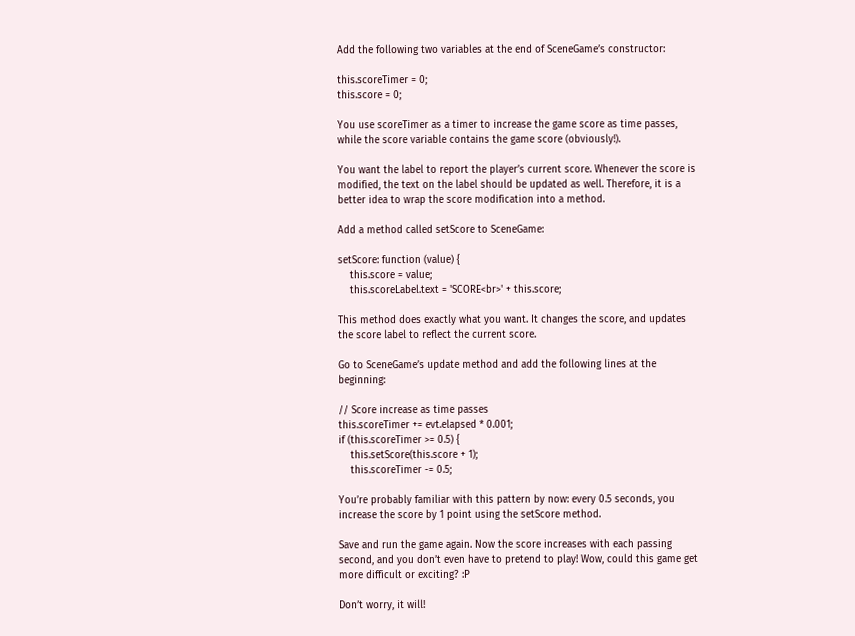Add the following two variables at the end of SceneGame’s constructor:

this.scoreTimer = 0;
this.score = 0;

You use scoreTimer as a timer to increase the game score as time passes, while the score variable contains the game score (obviously!).

You want the label to report the player’s current score. Whenever the score is modified, the text on the label should be updated as well. Therefore, it is a better idea to wrap the score modification into a method.

Add a method called setScore to SceneGame:

setScore: function (value) {
    this.score = value;
    this.scoreLabel.text = 'SCORE<br>' + this.score;

This method does exactly what you want. It changes the score, and updates the score label to reflect the current score.

Go to SceneGame’s update method and add the following lines at the beginning:

// Score increase as time passes
this.scoreTimer += evt.elapsed * 0.001;
if (this.scoreTimer >= 0.5) {
    this.setScore(this.score + 1);
    this.scoreTimer -= 0.5;

You’re probably familiar with this pattern by now: every 0.5 seconds, you increase the score by 1 point using the setScore method.

Save and run the game again. Now the score increases with each passing second, and you don’t even have to pretend to play! Wow, could this game get more difficult or exciting? :P

Don’t worry, it will!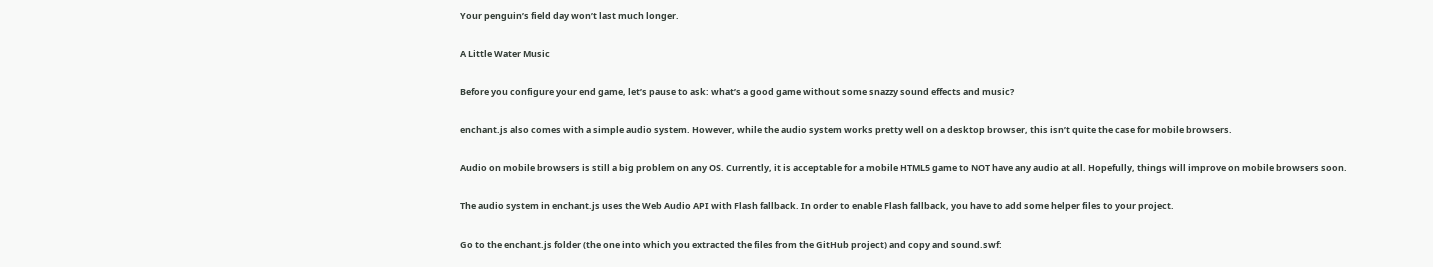Your penguin’s field day won’t last much longer.

A Little Water Music

Before you configure your end game, let’s pause to ask: what’s a good game without some snazzy sound effects and music?

enchant.js also comes with a simple audio system. However, while the audio system works pretty well on a desktop browser, this isn’t quite the case for mobile browsers.

Audio on mobile browsers is still a big problem on any OS. Currently, it is acceptable for a mobile HTML5 game to NOT have any audio at all. Hopefully, things will improve on mobile browsers soon.

The audio system in enchant.js uses the Web Audio API with Flash fallback. In order to enable Flash fallback, you have to add some helper files to your project.

Go to the enchant.js folder (the one into which you extracted the files from the GitHub project) and copy and sound.swf: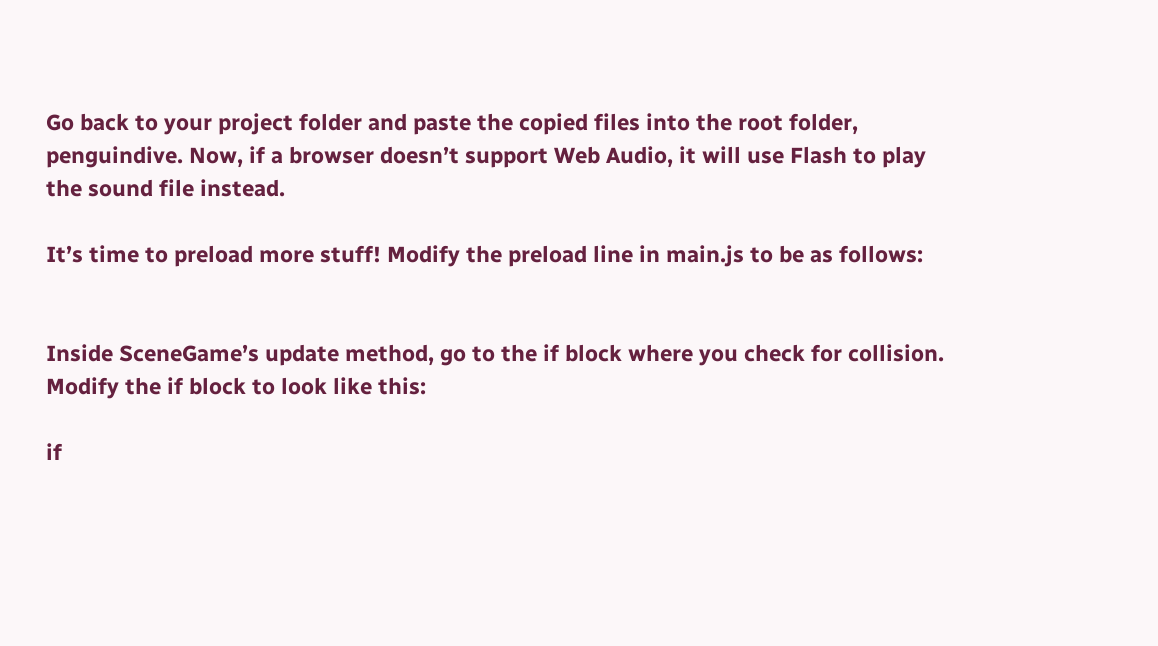Go back to your project folder and paste the copied files into the root folder, penguindive. Now, if a browser doesn’t support Web Audio, it will use Flash to play the sound file instead.

It’s time to preload more stuff! Modify the preload line in main.js to be as follows:


Inside SceneGame’s update method, go to the if block where you check for collision. Modify the if block to look like this:

if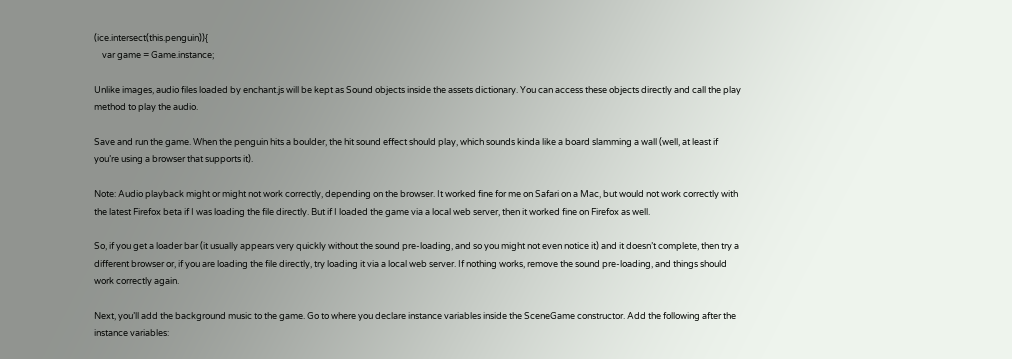(ice.intersect(this.penguin)){
    var game = Game.instance;

Unlike images, audio files loaded by enchant.js will be kept as Sound objects inside the assets dictionary. You can access these objects directly and call the play method to play the audio.

Save and run the game. When the penguin hits a boulder, the hit sound effect should play, which sounds kinda like a board slamming a wall (well, at least if you’re using a browser that supports it).

Note: Audio playback might or might not work correctly, depending on the browser. It worked fine for me on Safari on a Mac, but would not work correctly with the latest Firefox beta if I was loading the file directly. But if I loaded the game via a local web server, then it worked fine on Firefox as well.

So, if you get a loader bar (it usually appears very quickly without the sound pre-loading, and so you might not even notice it) and it doesn’t complete, then try a different browser or, if you are loading the file directly, try loading it via a local web server. If nothing works, remove the sound pre-loading, and things should work correctly again.

Next, you’ll add the background music to the game. Go to where you declare instance variables inside the SceneGame constructor. Add the following after the instance variables: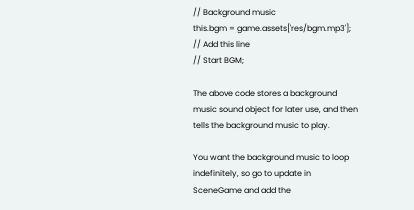// Background music
this.bgm = game.assets['res/bgm.mp3']; // Add this line
// Start BGM;

The above code stores a background music sound object for later use, and then tells the background music to play.

You want the background music to loop indefinitely, so go to update in SceneGame and add the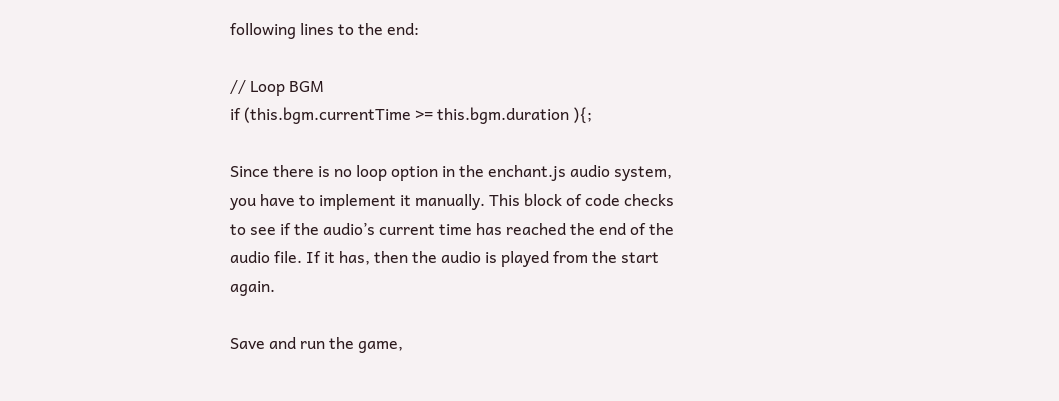following lines to the end:

// Loop BGM
if (this.bgm.currentTime >= this.bgm.duration ){;

Since there is no loop option in the enchant.js audio system, you have to implement it manually. This block of code checks to see if the audio’s current time has reached the end of the audio file. If it has, then the audio is played from the start again.

Save and run the game,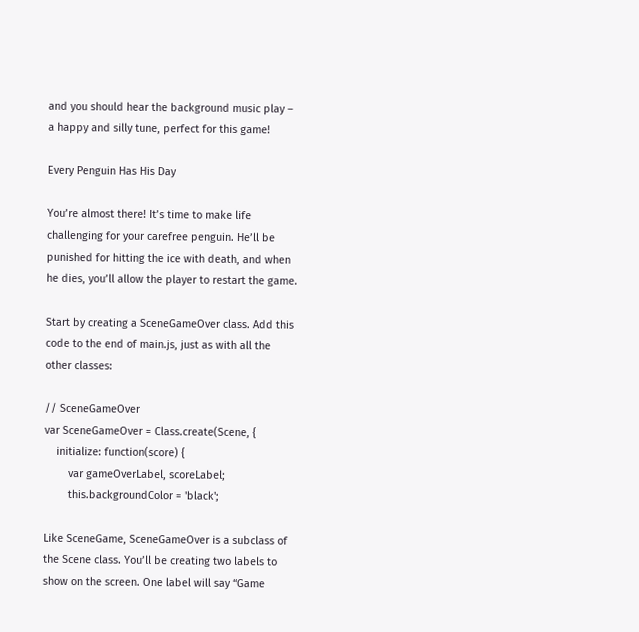and you should hear the background music play – a happy and silly tune, perfect for this game!

Every Penguin Has His Day

You’re almost there! It’s time to make life challenging for your carefree penguin. He’ll be punished for hitting the ice with death, and when he dies, you’ll allow the player to restart the game.

Start by creating a SceneGameOver class. Add this code to the end of main.js, just as with all the other classes:

// SceneGameOver
var SceneGameOver = Class.create(Scene, {
    initialize: function(score) {
        var gameOverLabel, scoreLabel;
        this.backgroundColor = 'black';

Like SceneGame, SceneGameOver is a subclass of the Scene class. You’ll be creating two labels to show on the screen. One label will say “Game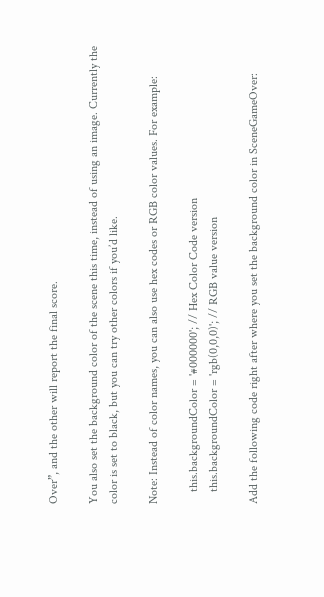Over”, and the other will report the final score.

You also set the background color of the scene this time, instead of using an image. Currently the color is set to black, but you can try other colors if you’d like.

Note: Instead of color names, you can also use hex codes or RGB color values. For example:

    this.backgroundColor = '#000000'; // Hex Color Code version
    this.backgroundColor = 'rgb(0,0,0)'; // RGB value version

Add the following code right after where you set the background color in SceneGameOver: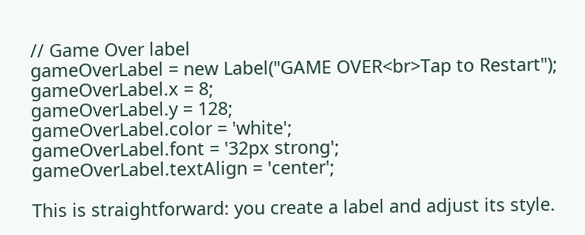// Game Over label
gameOverLabel = new Label("GAME OVER<br>Tap to Restart");
gameOverLabel.x = 8;
gameOverLabel.y = 128;
gameOverLabel.color = 'white';
gameOverLabel.font = '32px strong';
gameOverLabel.textAlign = 'center';

This is straightforward: you create a label and adjust its style.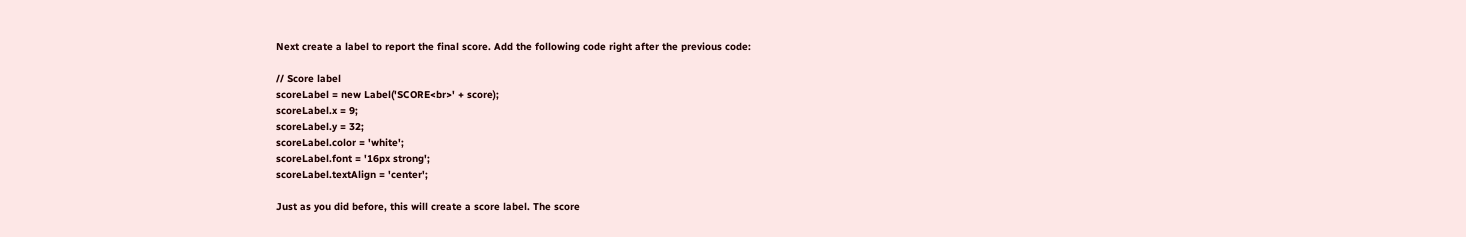Next create a label to report the final score. Add the following code right after the previous code:

// Score label
scoreLabel = new Label('SCORE<br>' + score);
scoreLabel.x = 9;
scoreLabel.y = 32;
scoreLabel.color = 'white';
scoreLabel.font = '16px strong';
scoreLabel.textAlign = 'center';

Just as you did before, this will create a score label. The score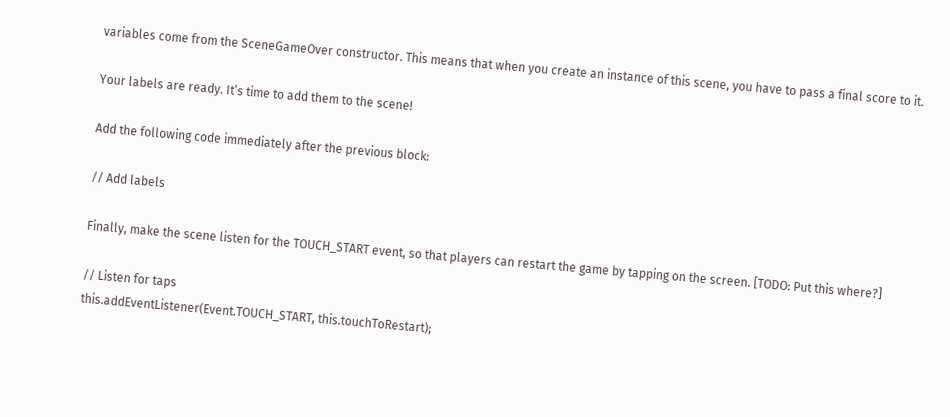variables come from the SceneGameOver constructor. This means that when you create an instance of this scene, you have to pass a final score to it.

Your labels are ready. It’s time to add them to the scene!

Add the following code immediately after the previous block:

// Add labels

Finally, make the scene listen for the TOUCH_START event, so that players can restart the game by tapping on the screen. [TODO: Put this where?]

// Listen for taps
this.addEventListener(Event.TOUCH_START, this.touchToRestart);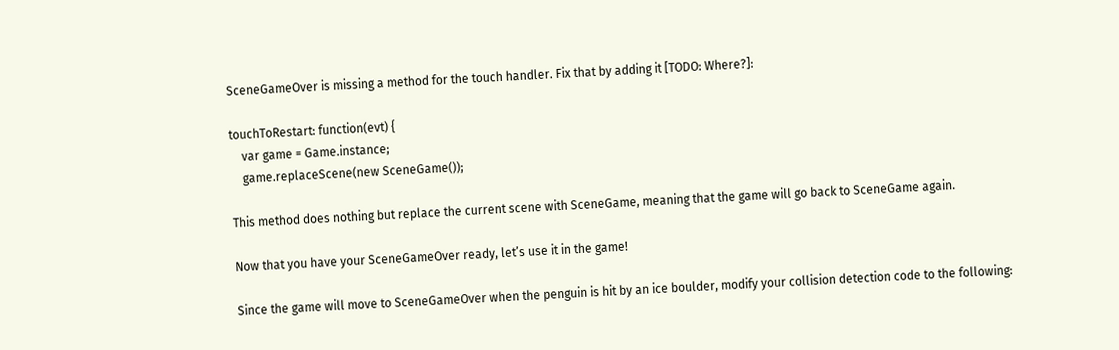SceneGameOver is missing a method for the touch handler. Fix that by adding it [TODO: Where?]:

touchToRestart: function(evt) {
    var game = Game.instance;
    game.replaceScene(new SceneGame());

This method does nothing but replace the current scene with SceneGame, meaning that the game will go back to SceneGame again.

Now that you have your SceneGameOver ready, let’s use it in the game!

Since the game will move to SceneGameOver when the penguin is hit by an ice boulder, modify your collision detection code to the following: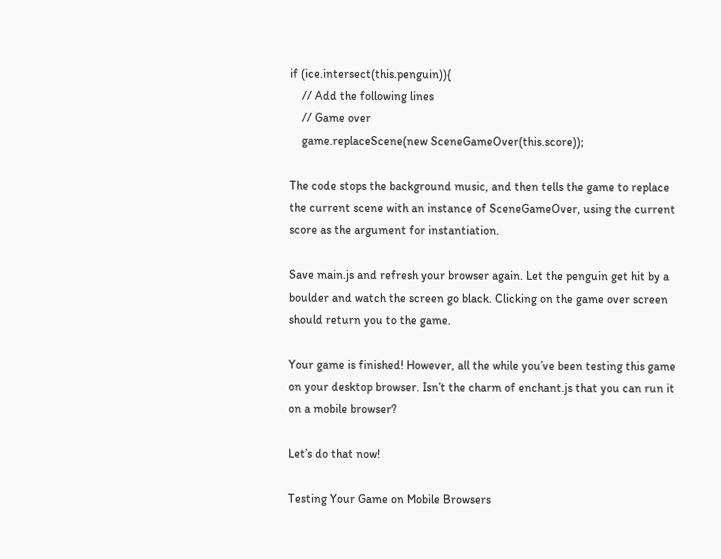if (ice.intersect(this.penguin)){
    // Add the following lines
    // Game over
    game.replaceScene(new SceneGameOver(this.score));

The code stops the background music, and then tells the game to replace the current scene with an instance of SceneGameOver, using the current score as the argument for instantiation.

Save main.js and refresh your browser again. Let the penguin get hit by a boulder and watch the screen go black. Clicking on the game over screen should return you to the game.

Your game is finished! However, all the while you’ve been testing this game on your desktop browser. Isn’t the charm of enchant.js that you can run it on a mobile browser?

Let’s do that now!

Testing Your Game on Mobile Browsers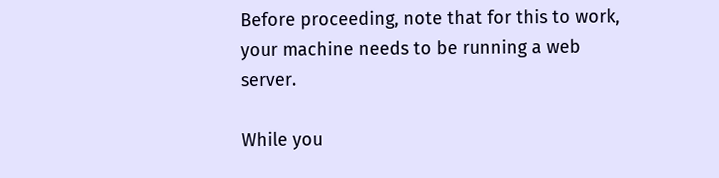Before proceeding, note that for this to work, your machine needs to be running a web server.

While you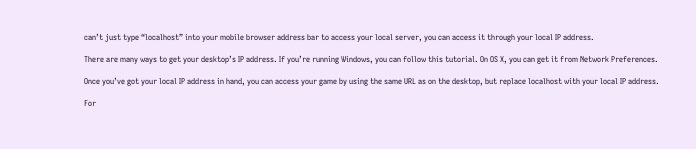can’t just type “localhost” into your mobile browser address bar to access your local server, you can access it through your local IP address.

There are many ways to get your desktop’s IP address. If you’re running Windows, you can follow this tutorial. On OS X, you can get it from Network Preferences.

Once you’ve got your local IP address in hand, you can access your game by using the same URL as on the desktop, but replace localhost with your local IP address.

For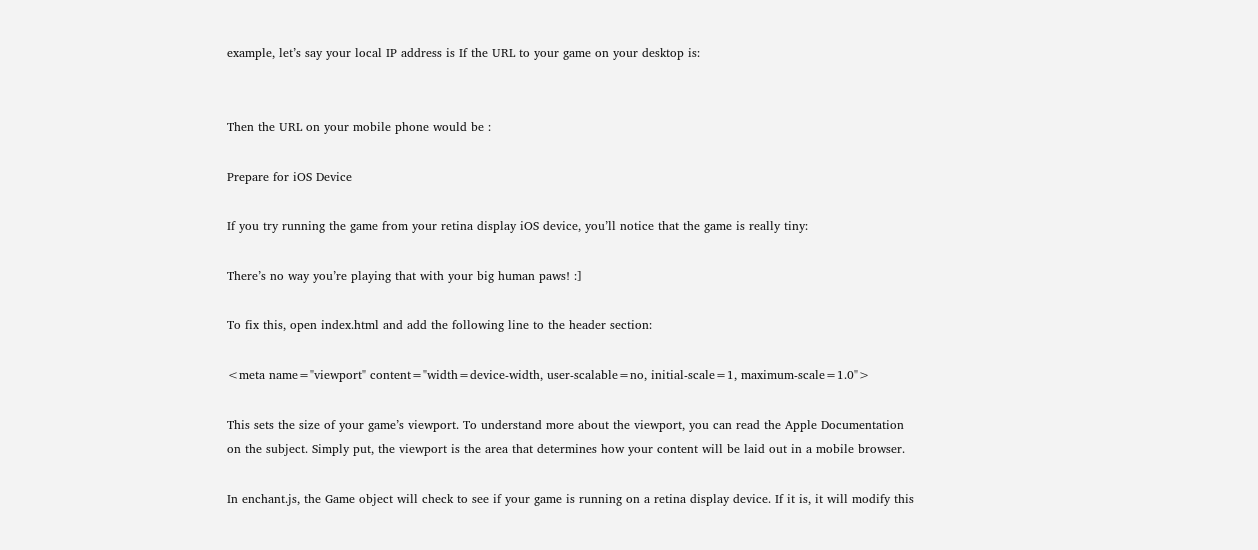example, let’s say your local IP address is If the URL to your game on your desktop is:


Then the URL on your mobile phone would be :

Prepare for iOS Device

If you try running the game from your retina display iOS device, you’ll notice that the game is really tiny:

There’s no way you’re playing that with your big human paws! :]

To fix this, open index.html and add the following line to the header section:

<meta name="viewport" content="width=device-width, user-scalable=no, initial-scale=1, maximum-scale=1.0">

This sets the size of your game’s viewport. To understand more about the viewport, you can read the Apple Documentation on the subject. Simply put, the viewport is the area that determines how your content will be laid out in a mobile browser.

In enchant.js, the Game object will check to see if your game is running on a retina display device. If it is, it will modify this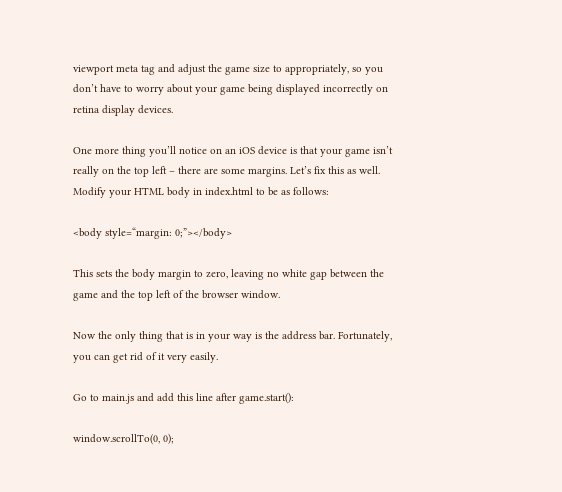viewport meta tag and adjust the game size to appropriately, so you don’t have to worry about your game being displayed incorrectly on retina display devices.

One more thing you’ll notice on an iOS device is that your game isn’t really on the top left – there are some margins. Let’s fix this as well. Modify your HTML body in index.html to be as follows:

<body style=“margin: 0;”></body>

This sets the body margin to zero, leaving no white gap between the game and the top left of the browser window.

Now the only thing that is in your way is the address bar. Fortunately, you can get rid of it very easily.

Go to main.js and add this line after game.start():

window.scrollTo(0, 0);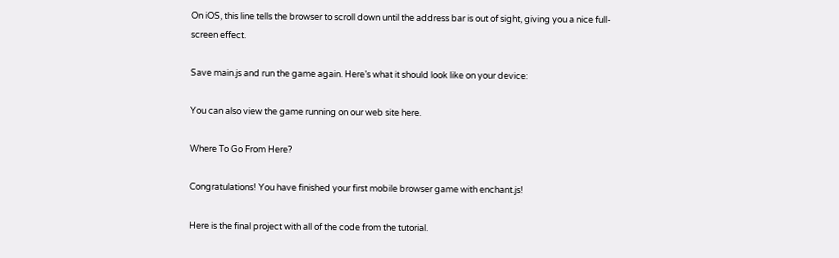On iOS, this line tells the browser to scroll down until the address bar is out of sight, giving you a nice full-screen effect.

Save main.js and run the game again. Here’s what it should look like on your device:

You can also view the game running on our web site here.

Where To Go From Here?

Congratulations! You have finished your first mobile browser game with enchant.js!

Here is the final project with all of the code from the tutorial.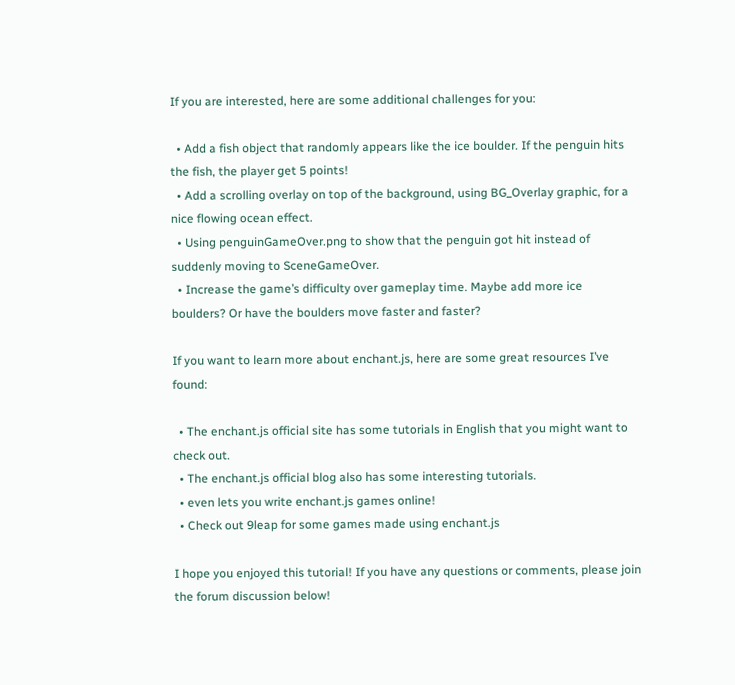If you are interested, here are some additional challenges for you:

  • Add a fish object that randomly appears like the ice boulder. If the penguin hits the fish, the player get 5 points!
  • Add a scrolling overlay on top of the background, using BG_Overlay graphic, for a nice flowing ocean effect.
  • Using penguinGameOver.png to show that the penguin got hit instead of suddenly moving to SceneGameOver.
  • Increase the game’s difficulty over gameplay time. Maybe add more ice boulders? Or have the boulders move faster and faster?

If you want to learn more about enchant.js, here are some great resources I’ve found:

  • The enchant.js official site has some tutorials in English that you might want to check out.
  • The enchant.js official blog also has some interesting tutorials.
  • even lets you write enchant.js games online!
  • Check out 9leap for some games made using enchant.js

I hope you enjoyed this tutorial! If you have any questions or comments, please join the forum discussion below!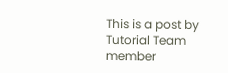This is a post by Tutorial Team member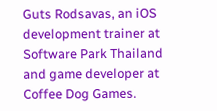Guts Rodsavas, an iOS development trainer at Software Park Thailand and game developer at Coffee Dog Games.